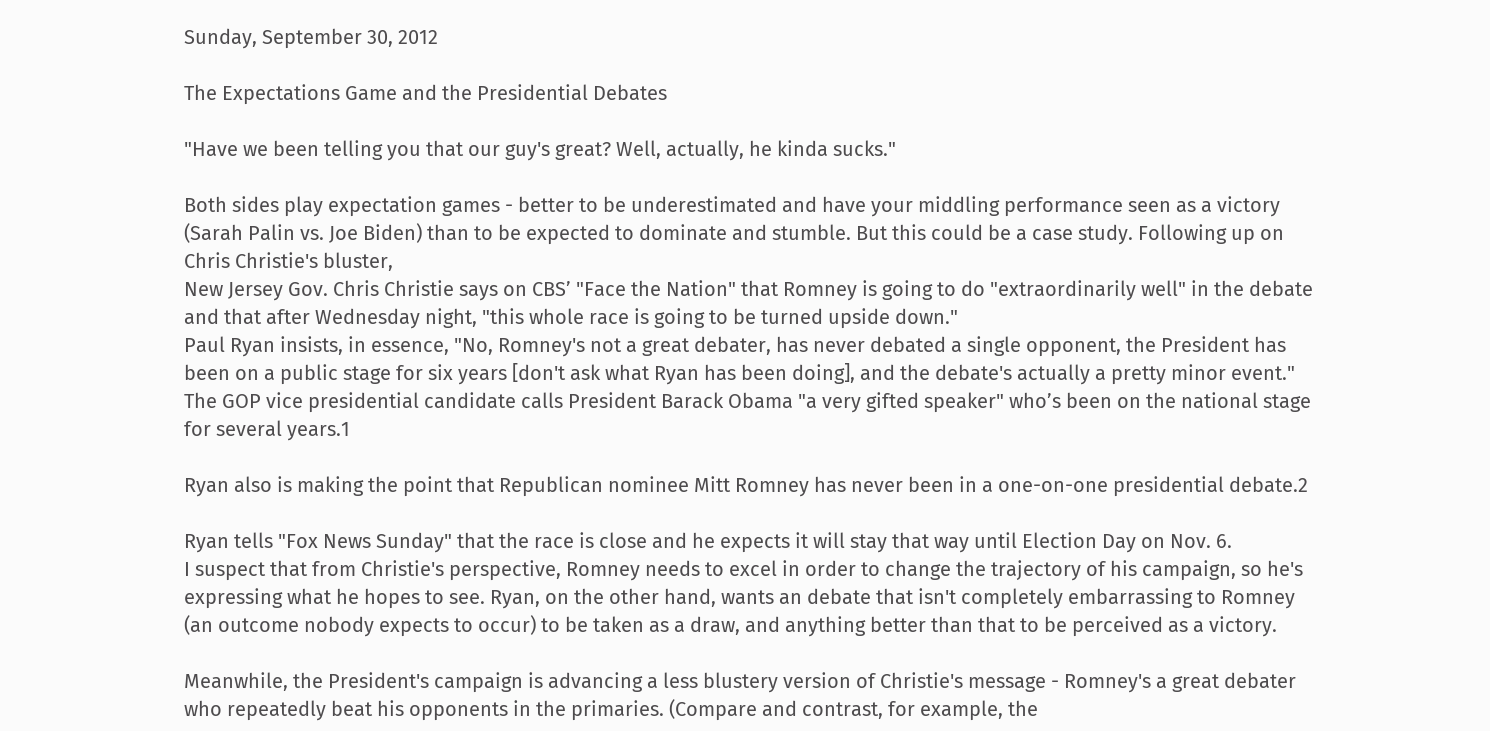Sunday, September 30, 2012

The Expectations Game and the Presidential Debates

"Have we been telling you that our guy's great? Well, actually, he kinda sucks."

Both sides play expectation games - better to be underestimated and have your middling performance seen as a victory (Sarah Palin vs. Joe Biden) than to be expected to dominate and stumble. But this could be a case study. Following up on Chris Christie's bluster,
New Jersey Gov. Chris Christie says on CBS’ "Face the Nation" that Romney is going to do "extraordinarily well" in the debate and that after Wednesday night, "this whole race is going to be turned upside down."
Paul Ryan insists, in essence, "No, Romney's not a great debater, has never debated a single opponent, the President has been on a public stage for six years [don't ask what Ryan has been doing], and the debate's actually a pretty minor event."
The GOP vice presidential candidate calls President Barack Obama "a very gifted speaker" who’s been on the national stage for several years.1

Ryan also is making the point that Republican nominee Mitt Romney has never been in a one-on-one presidential debate.2

Ryan tells "Fox News Sunday" that the race is close and he expects it will stay that way until Election Day on Nov. 6.
I suspect that from Christie's perspective, Romney needs to excel in order to change the trajectory of his campaign, so he's expressing what he hopes to see. Ryan, on the other hand, wants an debate that isn't completely embarrassing to Romney (an outcome nobody expects to occur) to be taken as a draw, and anything better than that to be perceived as a victory.

Meanwhile, the President's campaign is advancing a less blustery version of Christie's message - Romney's a great debater who repeatedly beat his opponents in the primaries. (Compare and contrast, for example, the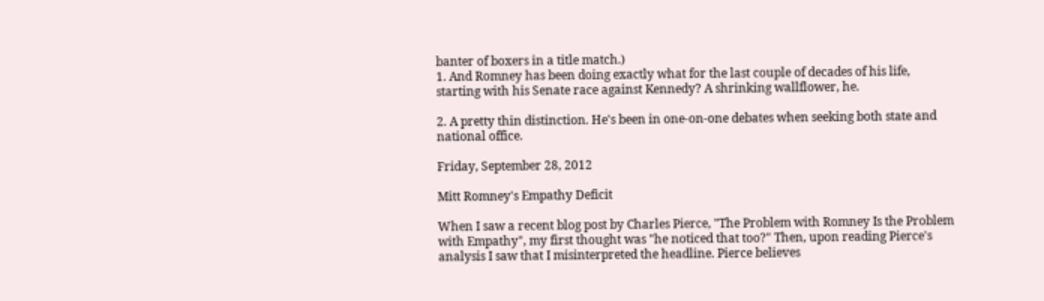banter of boxers in a title match.)
1. And Romney has been doing exactly what for the last couple of decades of his life, starting with his Senate race against Kennedy? A shrinking wallflower, he.

2. A pretty thin distinction. He's been in one-on-one debates when seeking both state and national office.

Friday, September 28, 2012

Mitt Romney's Empathy Deficit

When I saw a recent blog post by Charles Pierce, "The Problem with Romney Is the Problem with Empathy", my first thought was "he noticed that too?" Then, upon reading Pierce's analysis I saw that I misinterpreted the headline. Pierce believes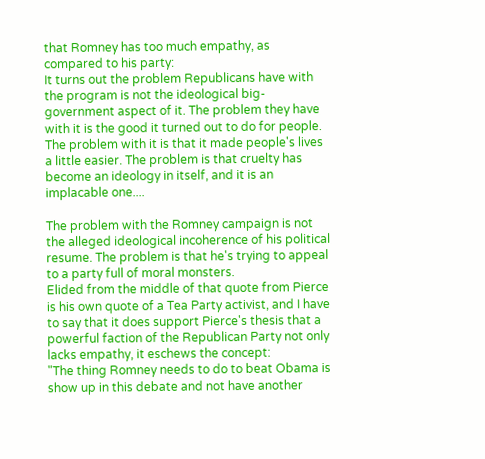that Romney has too much empathy, as compared to his party:
It turns out the problem Republicans have with the program is not the ideological big-government aspect of it. The problem they have with it is the good it turned out to do for people. The problem with it is that it made people's lives a little easier. The problem is that cruelty has become an ideology in itself, and it is an implacable one....

The problem with the Romney campaign is not the alleged ideological incoherence of his political resume. The problem is that he's trying to appeal to a party full of moral monsters.
Elided from the middle of that quote from Pierce is his own quote of a Tea Party activist, and I have to say that it does support Pierce's thesis that a powerful faction of the Republican Party not only lacks empathy, it eschews the concept:
"The thing Romney needs to do to beat Obama is show up in this debate and not have another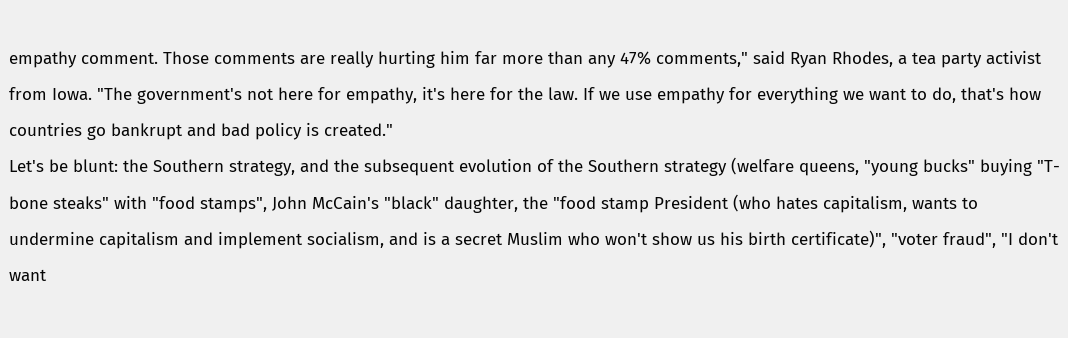empathy comment. Those comments are really hurting him far more than any 47% comments," said Ryan Rhodes, a tea party activist from Iowa. "The government's not here for empathy, it's here for the law. If we use empathy for everything we want to do, that's how countries go bankrupt and bad policy is created."
Let's be blunt: the Southern strategy, and the subsequent evolution of the Southern strategy (welfare queens, "young bucks" buying "T-bone steaks" with "food stamps", John McCain's "black" daughter, the "food stamp President (who hates capitalism, wants to undermine capitalism and implement socialism, and is a secret Muslim who won't show us his birth certificate)", "voter fraud", "I don't want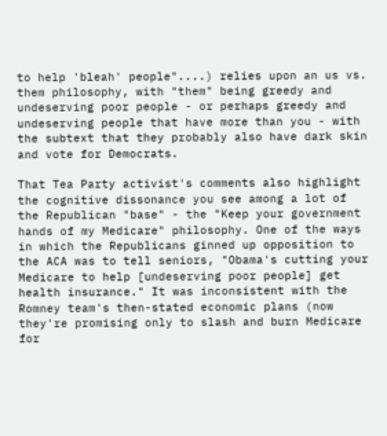to help 'bleah' people"....) relies upon an us vs. them philosophy, with "them" being greedy and undeserving poor people - or perhaps greedy and undeserving people that have more than you - with the subtext that they probably also have dark skin and vote for Democrats.

That Tea Party activist's comments also highlight the cognitive dissonance you see among a lot of the Republican "base" - the "Keep your government hands of my Medicare" philosophy. One of the ways in which the Republicans ginned up opposition to the ACA was to tell seniors, "Obama's cutting your Medicare to help [undeserving poor people] get health insurance." It was inconsistent with the Romney team's then-stated economic plans (now they're promising only to slash and burn Medicare for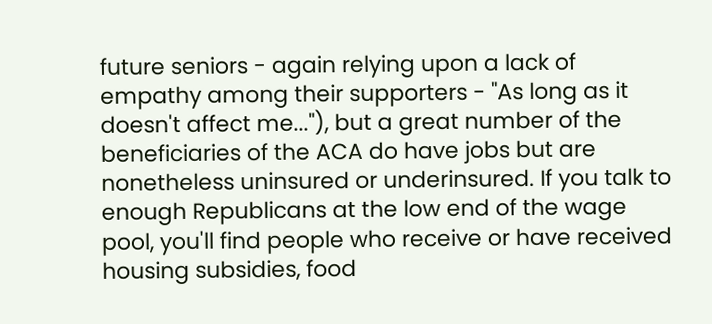future seniors - again relying upon a lack of empathy among their supporters - "As long as it doesn't affect me..."), but a great number of the beneficiaries of the ACA do have jobs but are nonetheless uninsured or underinsured. If you talk to enough Republicans at the low end of the wage pool, you'll find people who receive or have received housing subsidies, food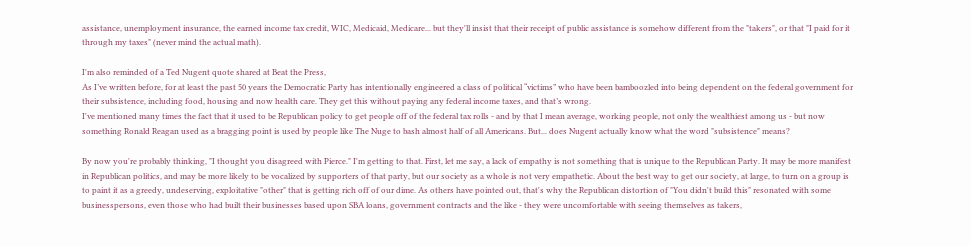assistance, unemployment insurance, the earned income tax credit, WIC, Medicaid, Medicare... but they'll insist that their receipt of public assistance is somehow different from the "takers", or that "I paid for it through my taxes" (never mind the actual math).

I'm also reminded of a Ted Nugent quote shared at Beat the Press,
As I’ve written before, for at least the past 50 years the Democratic Party has intentionally engineered a class of political “victims” who have been bamboozled into being dependent on the federal government for their subsistence, including food, housing and now health care. They get this without paying any federal income taxes, and that’s wrong.
I've mentioned many times the fact that it used to be Republican policy to get people off of the federal tax rolls - and by that I mean average, working people, not only the wealthiest among us - but now something Ronald Reagan used as a bragging point is used by people like The Nuge to bash almost half of all Americans. But... does Nugent actually know what the word "subsistence" means?

By now you're probably thinking, "I thought you disagreed with Pierce." I'm getting to that. First, let me say, a lack of empathy is not something that is unique to the Republican Party. It may be more manifest in Republican politics, and may be more likely to be vocalized by supporters of that party, but our society as a whole is not very empathetic. About the best way to get our society, at large, to turn on a group is to paint it as a greedy, undeserving, exploitative "other" that is getting rich off of our dime. As others have pointed out, that's why the Republican distortion of "You didn't build this" resonated with some businesspersons, even those who had built their businesses based upon SBA loans, government contracts and the like - they were uncomfortable with seeing themselves as takers,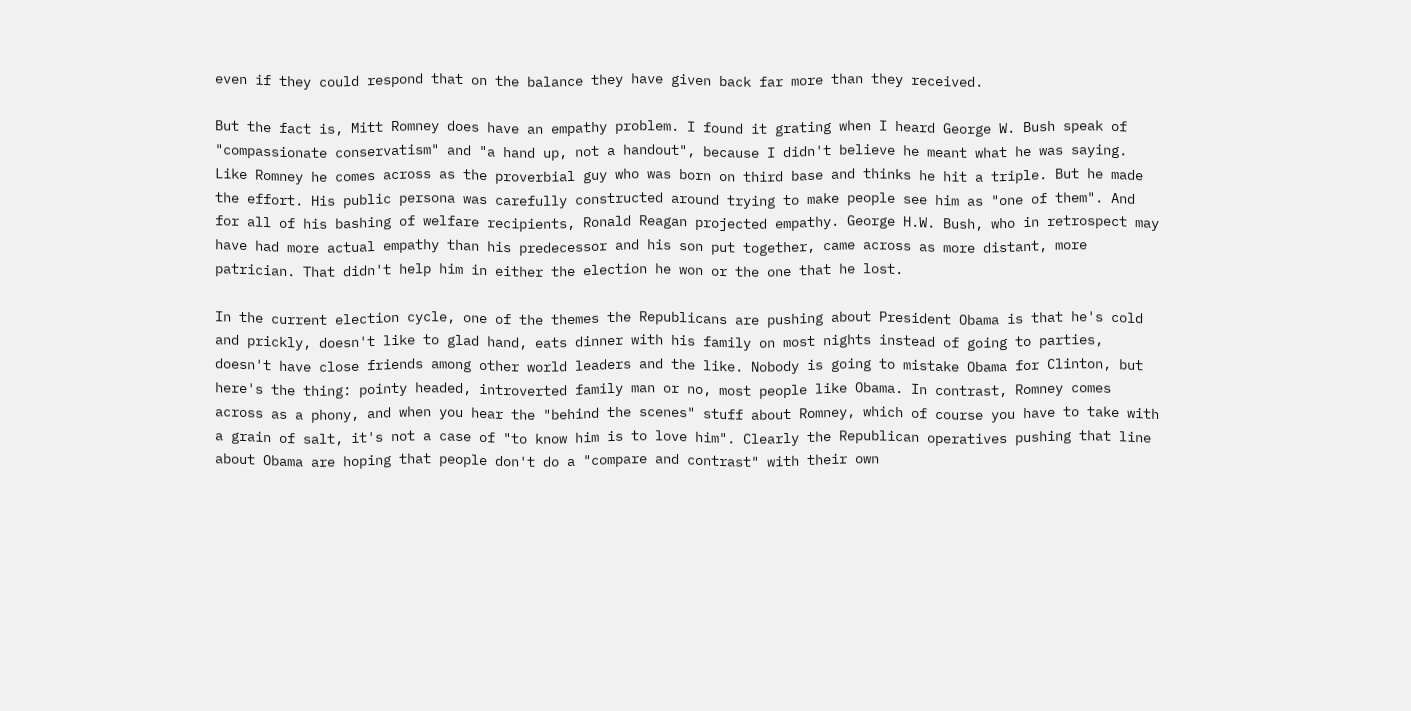even if they could respond that on the balance they have given back far more than they received.

But the fact is, Mitt Romney does have an empathy problem. I found it grating when I heard George W. Bush speak of "compassionate conservatism" and "a hand up, not a handout", because I didn't believe he meant what he was saying. Like Romney he comes across as the proverbial guy who was born on third base and thinks he hit a triple. But he made the effort. His public persona was carefully constructed around trying to make people see him as "one of them". And for all of his bashing of welfare recipients, Ronald Reagan projected empathy. George H.W. Bush, who in retrospect may have had more actual empathy than his predecessor and his son put together, came across as more distant, more patrician. That didn't help him in either the election he won or the one that he lost.

In the current election cycle, one of the themes the Republicans are pushing about President Obama is that he's cold and prickly, doesn't like to glad hand, eats dinner with his family on most nights instead of going to parties, doesn't have close friends among other world leaders and the like. Nobody is going to mistake Obama for Clinton, but here's the thing: pointy headed, introverted family man or no, most people like Obama. In contrast, Romney comes across as a phony, and when you hear the "behind the scenes" stuff about Romney, which of course you have to take with a grain of salt, it's not a case of "to know him is to love him". Clearly the Republican operatives pushing that line about Obama are hoping that people don't do a "compare and contrast" with their own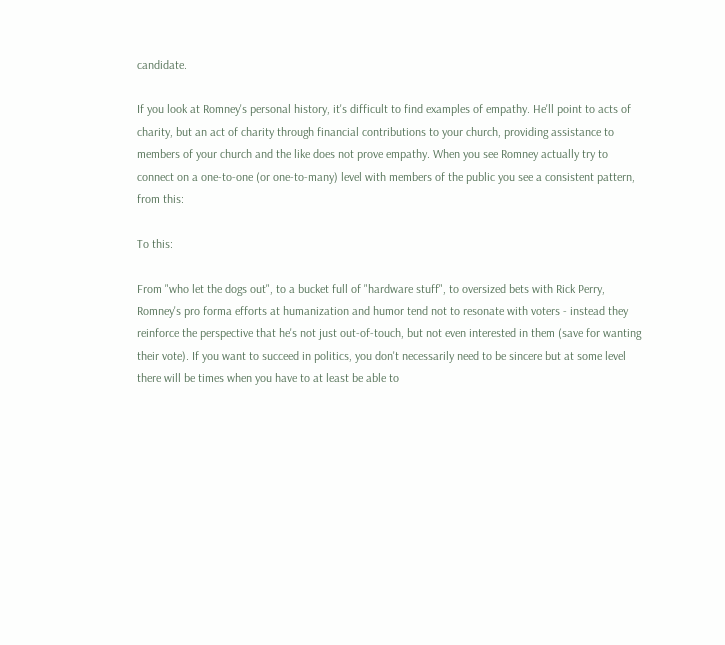candidate.

If you look at Romney's personal history, it's difficult to find examples of empathy. He'll point to acts of charity, but an act of charity through financial contributions to your church, providing assistance to members of your church and the like does not prove empathy. When you see Romney actually try to connect on a one-to-one (or one-to-many) level with members of the public you see a consistent pattern, from this:

To this:

From "who let the dogs out", to a bucket full of "hardware stuff", to oversized bets with Rick Perry, Romney's pro forma efforts at humanization and humor tend not to resonate with voters - instead they reinforce the perspective that he's not just out-of-touch, but not even interested in them (save for wanting their vote). If you want to succeed in politics, you don't necessarily need to be sincere but at some level there will be times when you have to at least be able to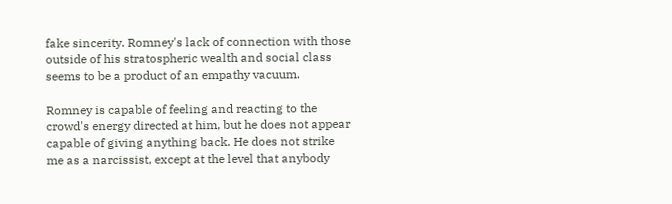fake sincerity. Romney's lack of connection with those outside of his stratospheric wealth and social class seems to be a product of an empathy vacuum.

Romney is capable of feeling and reacting to the crowd's energy directed at him, but he does not appear capable of giving anything back. He does not strike me as a narcissist, except at the level that anybody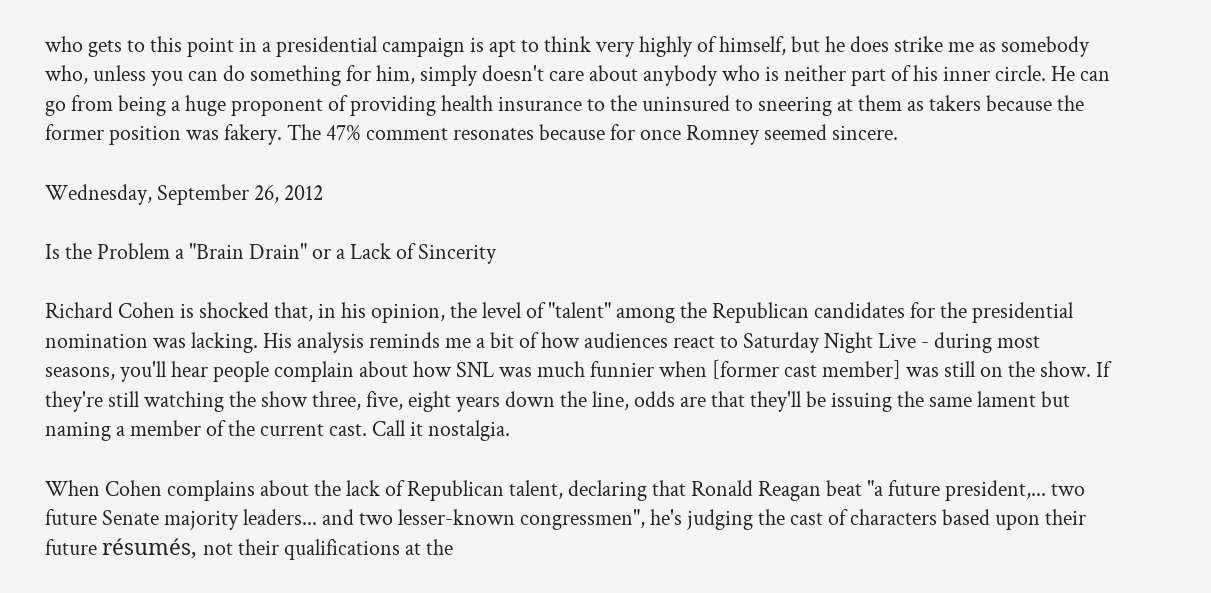who gets to this point in a presidential campaign is apt to think very highly of himself, but he does strike me as somebody who, unless you can do something for him, simply doesn't care about anybody who is neither part of his inner circle. He can go from being a huge proponent of providing health insurance to the uninsured to sneering at them as takers because the former position was fakery. The 47% comment resonates because for once Romney seemed sincere.

Wednesday, September 26, 2012

Is the Problem a "Brain Drain" or a Lack of Sincerity

Richard Cohen is shocked that, in his opinion, the level of "talent" among the Republican candidates for the presidential nomination was lacking. His analysis reminds me a bit of how audiences react to Saturday Night Live - during most seasons, you'll hear people complain about how SNL was much funnier when [former cast member] was still on the show. If they're still watching the show three, five, eight years down the line, odds are that they'll be issuing the same lament but naming a member of the current cast. Call it nostalgia.

When Cohen complains about the lack of Republican talent, declaring that Ronald Reagan beat "a future president,... two future Senate majority leaders... and two lesser-known congressmen", he's judging the cast of characters based upon their future résumés, not their qualifications at the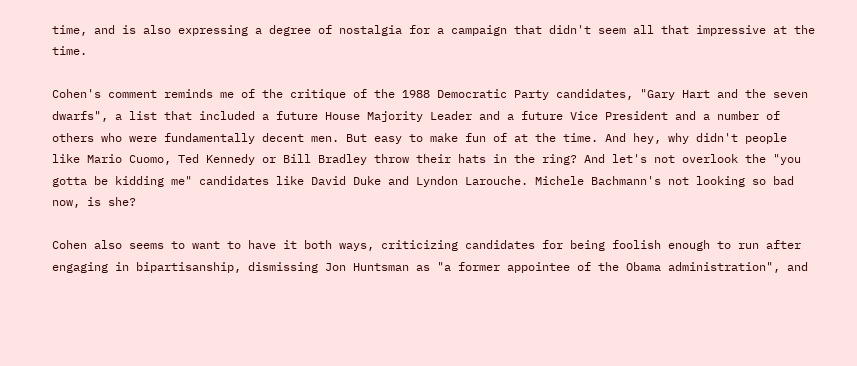time, and is also expressing a degree of nostalgia for a campaign that didn't seem all that impressive at the time.

Cohen's comment reminds me of the critique of the 1988 Democratic Party candidates, "Gary Hart and the seven dwarfs", a list that included a future House Majority Leader and a future Vice President and a number of others who were fundamentally decent men. But easy to make fun of at the time. And hey, why didn't people like Mario Cuomo, Ted Kennedy or Bill Bradley throw their hats in the ring? And let's not overlook the "you gotta be kidding me" candidates like David Duke and Lyndon Larouche. Michele Bachmann's not looking so bad now, is she?

Cohen also seems to want to have it both ways, criticizing candidates for being foolish enough to run after engaging in bipartisanship, dismissing Jon Huntsman as "a former appointee of the Obama administration", and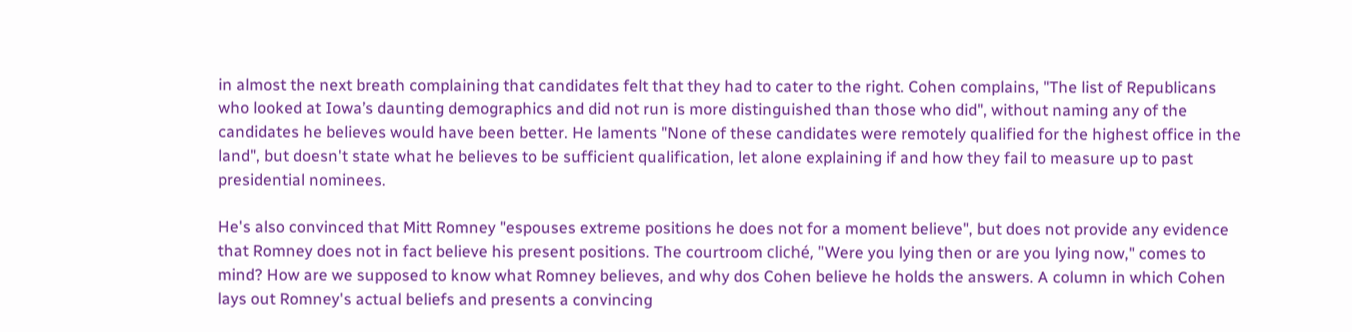in almost the next breath complaining that candidates felt that they had to cater to the right. Cohen complains, "The list of Republicans who looked at Iowa’s daunting demographics and did not run is more distinguished than those who did", without naming any of the candidates he believes would have been better. He laments "None of these candidates were remotely qualified for the highest office in the land", but doesn't state what he believes to be sufficient qualification, let alone explaining if and how they fail to measure up to past presidential nominees.

He's also convinced that Mitt Romney "espouses extreme positions he does not for a moment believe", but does not provide any evidence that Romney does not in fact believe his present positions. The courtroom cliché, "Were you lying then or are you lying now," comes to mind? How are we supposed to know what Romney believes, and why dos Cohen believe he holds the answers. A column in which Cohen lays out Romney's actual beliefs and presents a convincing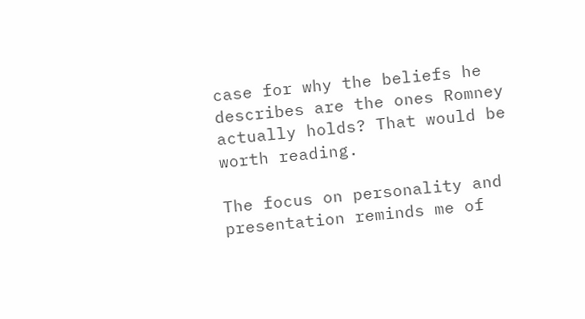case for why the beliefs he describes are the ones Romney actually holds? That would be worth reading.

The focus on personality and presentation reminds me of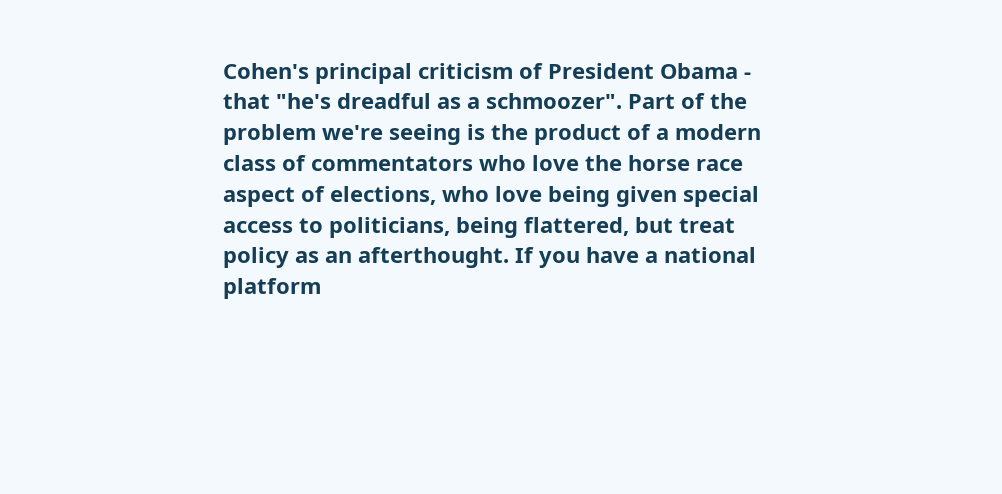Cohen's principal criticism of President Obama - that "he's dreadful as a schmoozer". Part of the problem we're seeing is the product of a modern class of commentators who love the horse race aspect of elections, who love being given special access to politicians, being flattered, but treat policy as an afterthought. If you have a national platform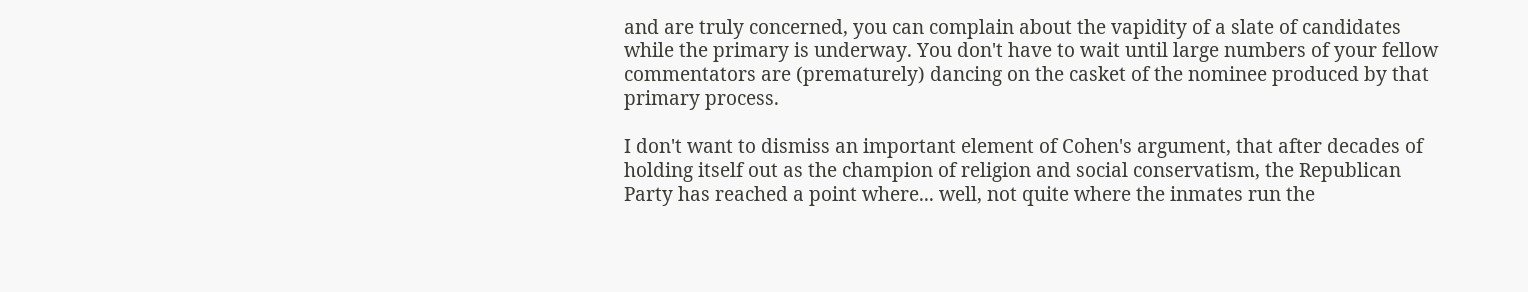and are truly concerned, you can complain about the vapidity of a slate of candidates while the primary is underway. You don't have to wait until large numbers of your fellow commentators are (prematurely) dancing on the casket of the nominee produced by that primary process.

I don't want to dismiss an important element of Cohen's argument, that after decades of holding itself out as the champion of religion and social conservatism, the Republican Party has reached a point where... well, not quite where the inmates run the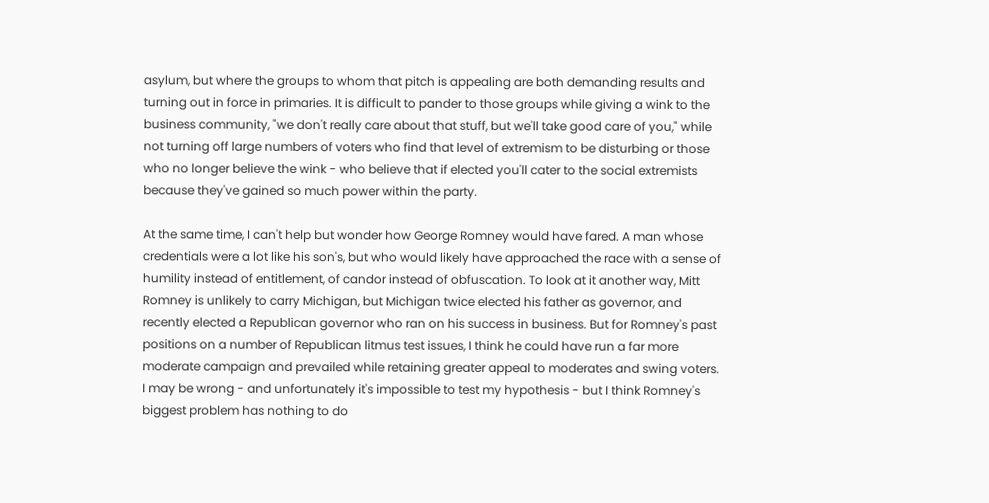asylum, but where the groups to whom that pitch is appealing are both demanding results and turning out in force in primaries. It is difficult to pander to those groups while giving a wink to the business community, "we don't really care about that stuff, but we'll take good care of you," while not turning off large numbers of voters who find that level of extremism to be disturbing or those who no longer believe the wink - who believe that if elected you'll cater to the social extremists because they've gained so much power within the party.

At the same time, I can't help but wonder how George Romney would have fared. A man whose credentials were a lot like his son's, but who would likely have approached the race with a sense of humility instead of entitlement, of candor instead of obfuscation. To look at it another way, Mitt Romney is unlikely to carry Michigan, but Michigan twice elected his father as governor, and recently elected a Republican governor who ran on his success in business. But for Romney's past positions on a number of Republican litmus test issues, I think he could have run a far more moderate campaign and prevailed while retaining greater appeal to moderates and swing voters. I may be wrong - and unfortunately it's impossible to test my hypothesis - but I think Romney's biggest problem has nothing to do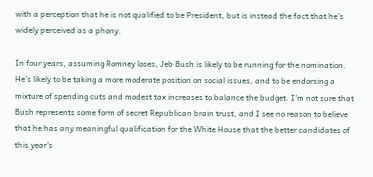with a perception that he is not qualified to be President, but is instead the fact that he's widely perceived as a phony.

In four years, assuming Romney loses, Jeb Bush is likely to be running for the nomination. He's likely to be taking a more moderate position on social issues, and to be endorsing a mixture of spending cuts and modest tax increases to balance the budget. I'm not sure that Bush represents some form of secret Republican brain trust, and I see no reason to believe that he has any meaningful qualification for the White House that the better candidates of this year's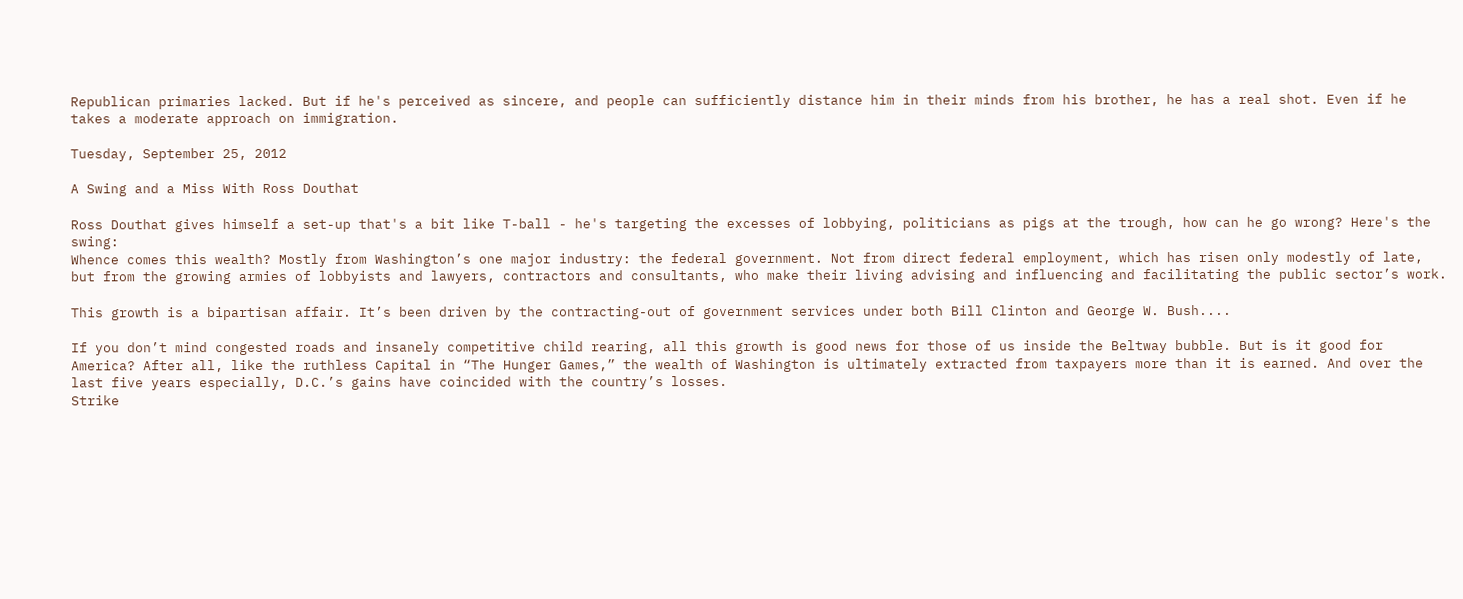Republican primaries lacked. But if he's perceived as sincere, and people can sufficiently distance him in their minds from his brother, he has a real shot. Even if he takes a moderate approach on immigration.

Tuesday, September 25, 2012

A Swing and a Miss With Ross Douthat

Ross Douthat gives himself a set-up that's a bit like T-ball - he's targeting the excesses of lobbying, politicians as pigs at the trough, how can he go wrong? Here's the swing:
Whence comes this wealth? Mostly from Washington’s one major industry: the federal government. Not from direct federal employment, which has risen only modestly of late, but from the growing armies of lobbyists and lawyers, contractors and consultants, who make their living advising and influencing and facilitating the public sector’s work.

This growth is a bipartisan affair. It’s been driven by the contracting-out of government services under both Bill Clinton and George W. Bush....

If you don’t mind congested roads and insanely competitive child rearing, all this growth is good news for those of us inside the Beltway bubble. But is it good for America? After all, like the ruthless Capital in “The Hunger Games,” the wealth of Washington is ultimately extracted from taxpayers more than it is earned. And over the last five years especially, D.C.’s gains have coincided with the country’s losses.
Strike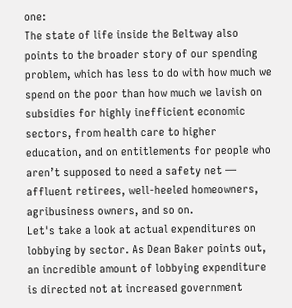one:
The state of life inside the Beltway also points to the broader story of our spending problem, which has less to do with how much we spend on the poor than how much we lavish on subsidies for highly inefficient economic sectors, from health care to higher education, and on entitlements for people who aren’t supposed to need a safety net — affluent retirees, well-heeled homeowners, agribusiness owners, and so on.
Let's take a look at actual expenditures on lobbying by sector. As Dean Baker points out, an incredible amount of lobbying expenditure is directed not at increased government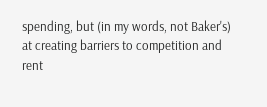spending, but (in my words, not Baker's) at creating barriers to competition and rent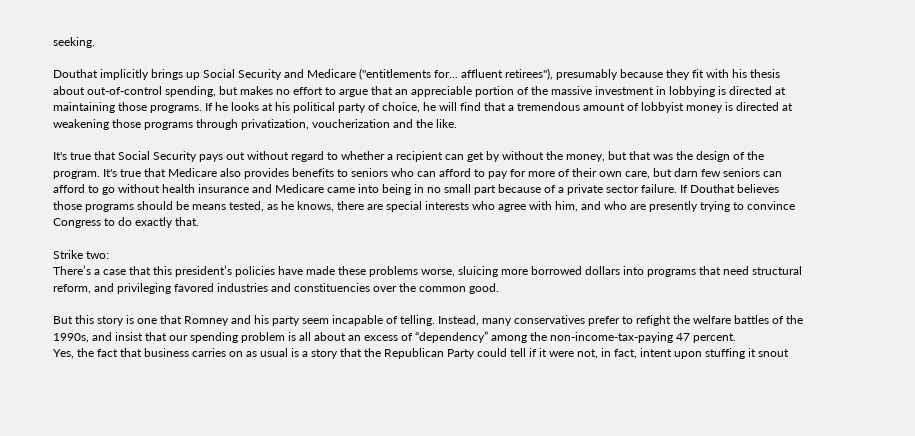seeking.

Douthat implicitly brings up Social Security and Medicare ("entitlements for... affluent retirees"), presumably because they fit with his thesis about out-of-control spending, but makes no effort to argue that an appreciable portion of the massive investment in lobbying is directed at maintaining those programs. If he looks at his political party of choice, he will find that a tremendous amount of lobbyist money is directed at weakening those programs through privatization, voucherization and the like.

It's true that Social Security pays out without regard to whether a recipient can get by without the money, but that was the design of the program. It's true that Medicare also provides benefits to seniors who can afford to pay for more of their own care, but darn few seniors can afford to go without health insurance and Medicare came into being in no small part because of a private sector failure. If Douthat believes those programs should be means tested, as he knows, there are special interests who agree with him, and who are presently trying to convince Congress to do exactly that.

Strike two:
There’s a case that this president’s policies have made these problems worse, sluicing more borrowed dollars into programs that need structural reform, and privileging favored industries and constituencies over the common good.

But this story is one that Romney and his party seem incapable of telling. Instead, many conservatives prefer to refight the welfare battles of the 1990s, and insist that our spending problem is all about an excess of “dependency” among the non-income-tax-paying 47 percent.
Yes, the fact that business carries on as usual is a story that the Republican Party could tell if it were not, in fact, intent upon stuffing it snout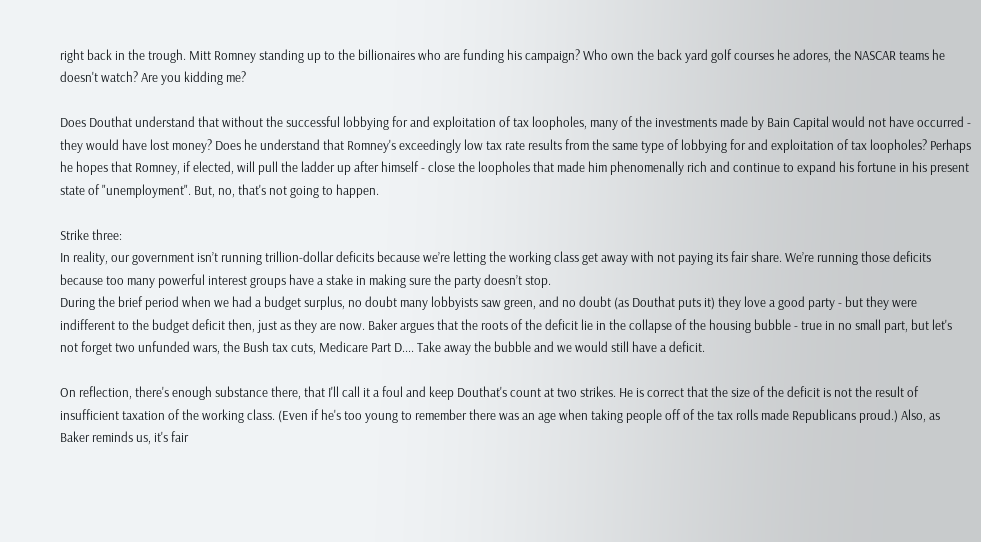right back in the trough. Mitt Romney standing up to the billionaires who are funding his campaign? Who own the back yard golf courses he adores, the NASCAR teams he doesn't watch? Are you kidding me?

Does Douthat understand that without the successful lobbying for and exploitation of tax loopholes, many of the investments made by Bain Capital would not have occurred - they would have lost money? Does he understand that Romney's exceedingly low tax rate results from the same type of lobbying for and exploitation of tax loopholes? Perhaps he hopes that Romney, if elected, will pull the ladder up after himself - close the loopholes that made him phenomenally rich and continue to expand his fortune in his present state of "unemployment". But, no, that's not going to happen.

Strike three:
In reality, our government isn’t running trillion-dollar deficits because we’re letting the working class get away with not paying its fair share. We’re running those deficits because too many powerful interest groups have a stake in making sure the party doesn’t stop.
During the brief period when we had a budget surplus, no doubt many lobbyists saw green, and no doubt (as Douthat puts it) they love a good party - but they were indifferent to the budget deficit then, just as they are now. Baker argues that the roots of the deficit lie in the collapse of the housing bubble - true in no small part, but let's not forget two unfunded wars, the Bush tax cuts, Medicare Part D.... Take away the bubble and we would still have a deficit.

On reflection, there's enough substance there, that I'll call it a foul and keep Douthat's count at two strikes. He is correct that the size of the deficit is not the result of insufficient taxation of the working class. (Even if he's too young to remember there was an age when taking people off of the tax rolls made Republicans proud.) Also, as Baker reminds us, it's fair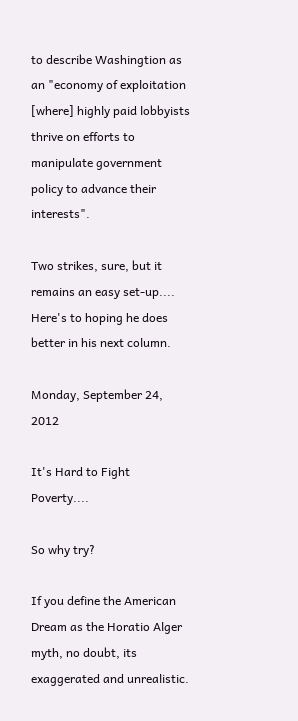to describe Washingtion as an "economy of exploitation [where] highly paid lobbyists thrive on efforts to manipulate government policy to advance their interests".

Two strikes, sure, but it remains an easy set-up.... Here's to hoping he does better in his next column.

Monday, September 24, 2012

It's Hard to Fight Poverty....

So why try?

If you define the American Dream as the Horatio Alger myth, no doubt, its exaggerated and unrealistic.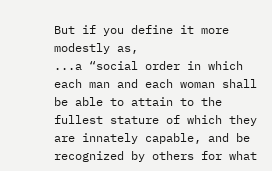But if you define it more modestly as,
...a “social order in which each man and each woman shall be able to attain to the fullest stature of which they are innately capable, and be recognized by others for what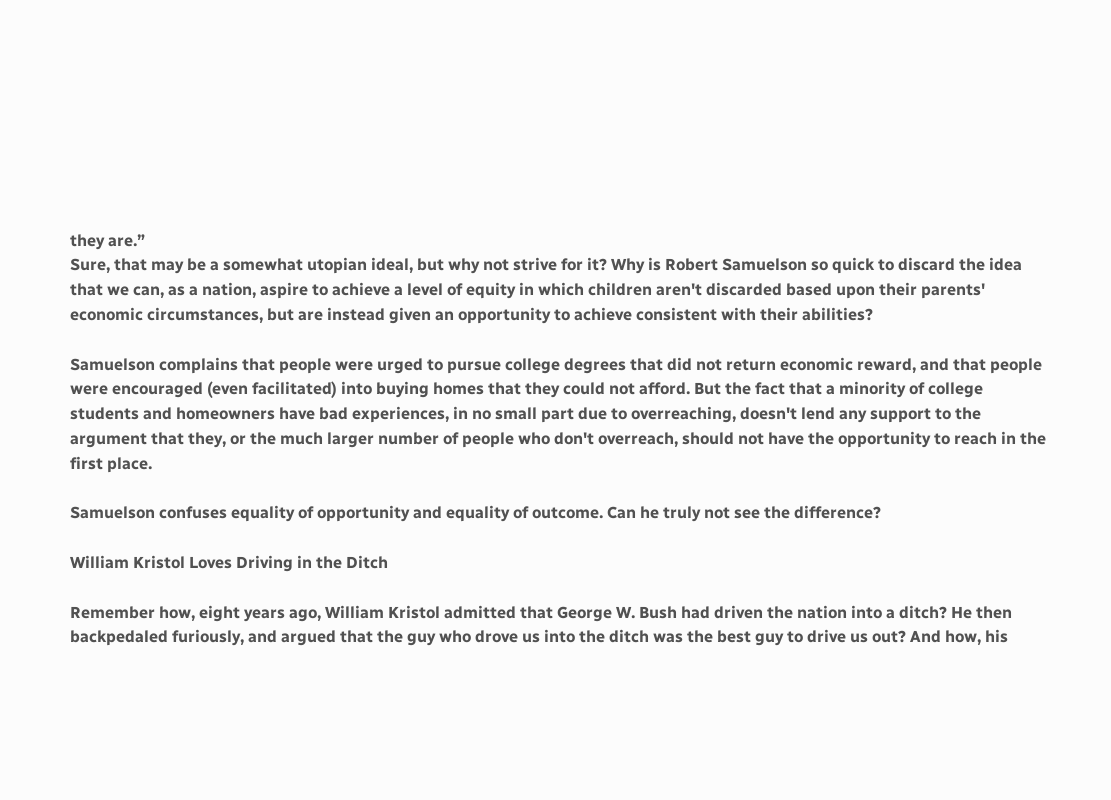they are.”
Sure, that may be a somewhat utopian ideal, but why not strive for it? Why is Robert Samuelson so quick to discard the idea that we can, as a nation, aspire to achieve a level of equity in which children aren't discarded based upon their parents' economic circumstances, but are instead given an opportunity to achieve consistent with their abilities?

Samuelson complains that people were urged to pursue college degrees that did not return economic reward, and that people were encouraged (even facilitated) into buying homes that they could not afford. But the fact that a minority of college students and homeowners have bad experiences, in no small part due to overreaching, doesn't lend any support to the argument that they, or the much larger number of people who don't overreach, should not have the opportunity to reach in the first place.

Samuelson confuses equality of opportunity and equality of outcome. Can he truly not see the difference?

William Kristol Loves Driving in the Ditch

Remember how, eight years ago, William Kristol admitted that George W. Bush had driven the nation into a ditch? He then backpedaled furiously, and argued that the guy who drove us into the ditch was the best guy to drive us out? And how, his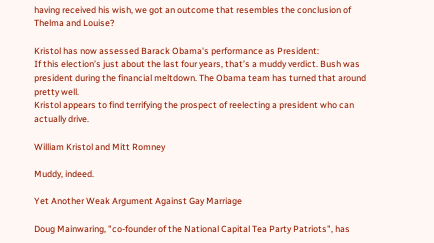having received his wish, we got an outcome that resembles the conclusion of Thelma and Louise?

Kristol has now assessed Barack Obama's performance as President:
If this election’s just about the last four years, that’s a muddy verdict. Bush was president during the financial meltdown. The Obama team has turned that around pretty well.
Kristol appears to find terrifying the prospect of reelecting a president who can actually drive.

William Kristol and Mitt Romney

Muddy, indeed.

Yet Another Weak Argument Against Gay Marriage

Doug Mainwaring, "co-founder of the National Capital Tea Party Patriots", has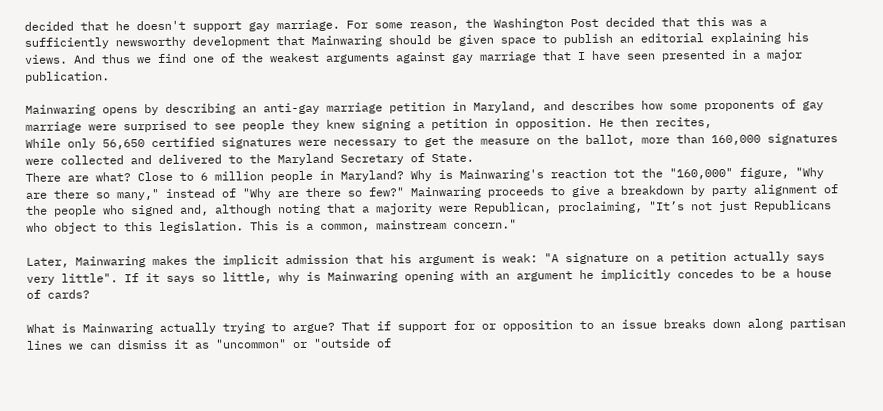decided that he doesn't support gay marriage. For some reason, the Washington Post decided that this was a sufficiently newsworthy development that Mainwaring should be given space to publish an editorial explaining his views. And thus we find one of the weakest arguments against gay marriage that I have seen presented in a major publication.

Mainwaring opens by describing an anti-gay marriage petition in Maryland, and describes how some proponents of gay marriage were surprised to see people they knew signing a petition in opposition. He then recites,
While only 56,650 certified signatures were necessary to get the measure on the ballot, more than 160,000 signatures were collected and delivered to the Maryland Secretary of State.
There are what? Close to 6 million people in Maryland? Why is Mainwaring's reaction tot the "160,000" figure, "Why are there so many," instead of "Why are there so few?" Mainwaring proceeds to give a breakdown by party alignment of the people who signed and, although noting that a majority were Republican, proclaiming, "It’s not just Republicans who object to this legislation. This is a common, mainstream concern."

Later, Mainwaring makes the implicit admission that his argument is weak: "A signature on a petition actually says very little". If it says so little, why is Mainwaring opening with an argument he implicitly concedes to be a house of cards?

What is Mainwaring actually trying to argue? That if support for or opposition to an issue breaks down along partisan lines we can dismiss it as "uncommon" or "outside of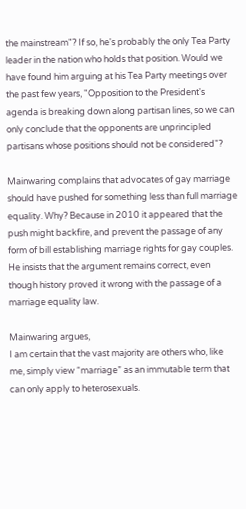the mainstream"? If so, he's probably the only Tea Party leader in the nation who holds that position. Would we have found him arguing at his Tea Party meetings over the past few years, "Opposition to the President's agenda is breaking down along partisan lines, so we can only conclude that the opponents are unprincipled partisans whose positions should not be considered"?

Mainwaring complains that advocates of gay marriage should have pushed for something less than full marriage equality. Why? Because in 2010 it appeared that the push might backfire, and prevent the passage of any form of bill establishing marriage rights for gay couples. He insists that the argument remains correct, even though history proved it wrong with the passage of a marriage equality law.

Mainwaring argues,
I am certain that the vast majority are others who, like me, simply view “marriage” as an immutable term that can only apply to heterosexuals.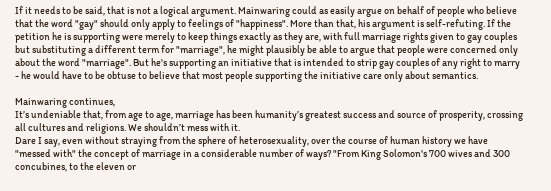If it needs to be said, that is not a logical argument. Mainwaring could as easily argue on behalf of people who believe that the word "gay" should only apply to feelings of "happiness". More than that, his argument is self-refuting. If the petition he is supporting were merely to keep things exactly as they are, with full marriage rights given to gay couples but substituting a different term for "marriage", he might plausibly be able to argue that people were concerned only about the word "marriage". But he's supporting an initiative that is intended to strip gay couples of any right to marry - he would have to be obtuse to believe that most people supporting the initiative care only about semantics.

Mainwaring continues,
It’s undeniable that, from age to age, marriage has been humanity’s greatest success and source of prosperity, crossing all cultures and religions. We shouldn’t mess with it.
Dare I say, even without straying from the sphere of heterosexuality, over the course of human history we have "messed with" the concept of marriage in a considerable number of ways? "From King Solomon's 700 wives and 300 concubines, to the eleven or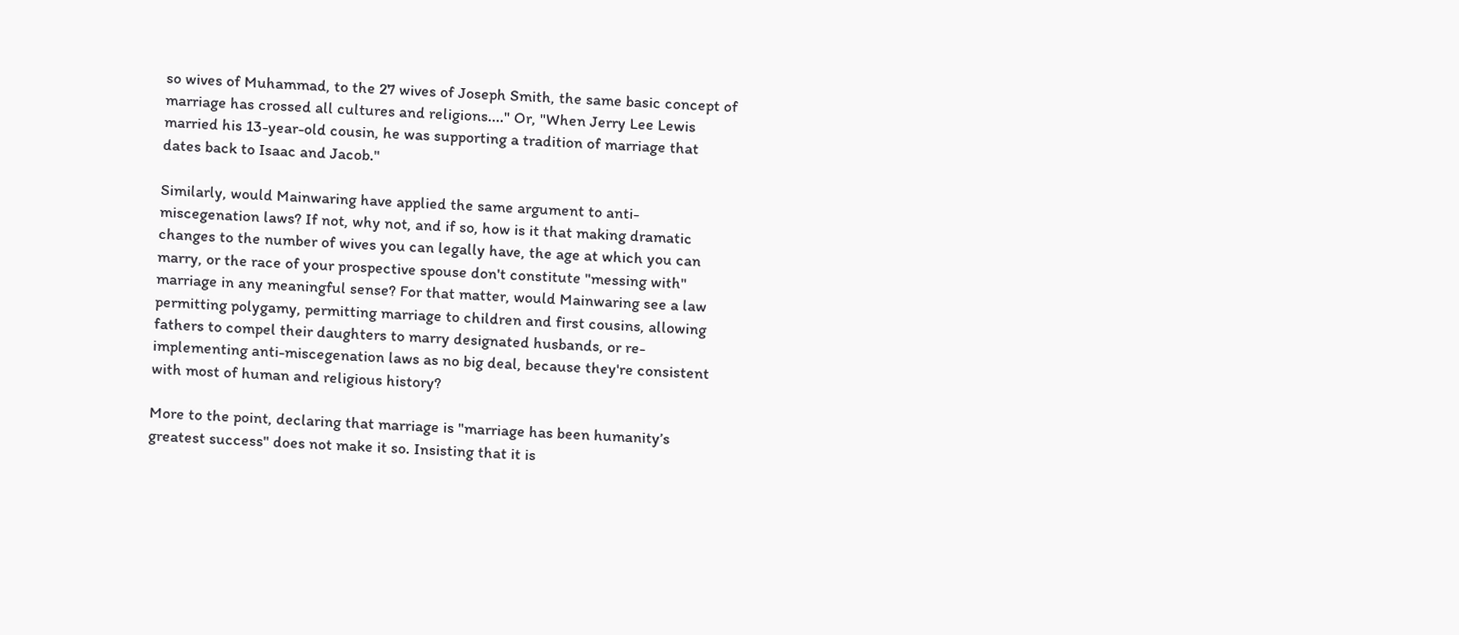so wives of Muhammad, to the 27 wives of Joseph Smith, the same basic concept of marriage has crossed all cultures and religions...." Or, "When Jerry Lee Lewis married his 13-year-old cousin, he was supporting a tradition of marriage that dates back to Isaac and Jacob."

Similarly, would Mainwaring have applied the same argument to anti-miscegenation laws? If not, why not, and if so, how is it that making dramatic changes to the number of wives you can legally have, the age at which you can marry, or the race of your prospective spouse don't constitute "messing with" marriage in any meaningful sense? For that matter, would Mainwaring see a law permitting polygamy, permitting marriage to children and first cousins, allowing fathers to compel their daughters to marry designated husbands, or re-implementing anti-miscegenation laws as no big deal, because they're consistent with most of human and religious history?

More to the point, declaring that marriage is "marriage has been humanity’s greatest success" does not make it so. Insisting that it is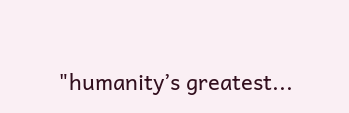"humanity’s greatest...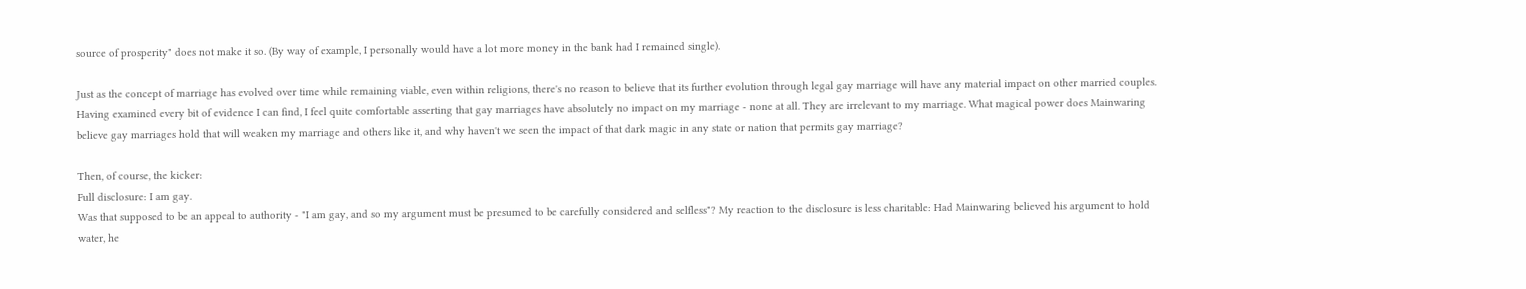source of prosperity" does not make it so. (By way of example, I personally would have a lot more money in the bank had I remained single).

Just as the concept of marriage has evolved over time while remaining viable, even within religions, there's no reason to believe that its further evolution through legal gay marriage will have any material impact on other married couples. Having examined every bit of evidence I can find, I feel quite comfortable asserting that gay marriages have absolutely no impact on my marriage - none at all. They are irrelevant to my marriage. What magical power does Mainwaring believe gay marriages hold that will weaken my marriage and others like it, and why haven't we seen the impact of that dark magic in any state or nation that permits gay marriage?

Then, of course, the kicker:
Full disclosure: I am gay.
Was that supposed to be an appeal to authority - "I am gay, and so my argument must be presumed to be carefully considered and selfless"? My reaction to the disclosure is less charitable: Had Mainwaring believed his argument to hold water, he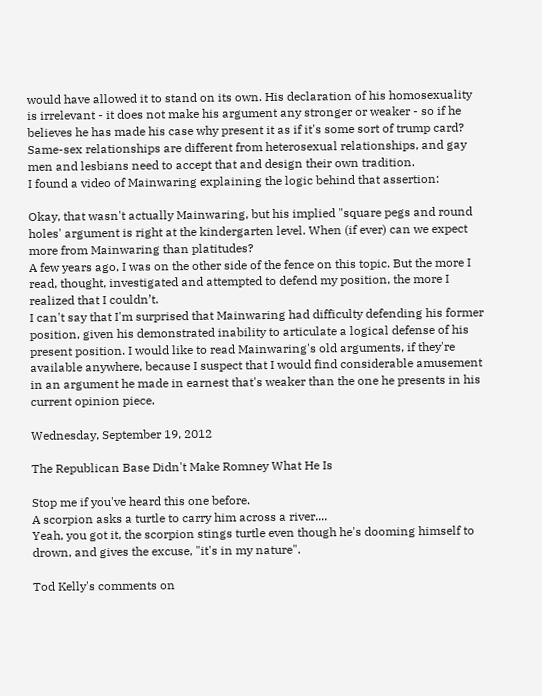would have allowed it to stand on its own. His declaration of his homosexuality is irrelevant - it does not make his argument any stronger or weaker - so if he believes he has made his case why present it as if it's some sort of trump card?
Same-sex relationships are different from heterosexual relationships, and gay men and lesbians need to accept that and design their own tradition.
I found a video of Mainwaring explaining the logic behind that assertion:

Okay, that wasn't actually Mainwaring, but his implied "square pegs and round holes' argument is right at the kindergarten level. When (if ever) can we expect more from Mainwaring than platitudes?
A few years ago, I was on the other side of the fence on this topic. But the more I read, thought, investigated and attempted to defend my position, the more I realized that I couldn’t.
I can't say that I'm surprised that Mainwaring had difficulty defending his former position, given his demonstrated inability to articulate a logical defense of his present position. I would like to read Mainwaring's old arguments, if they're available anywhere, because I suspect that I would find considerable amusement in an argument he made in earnest that's weaker than the one he presents in his current opinion piece.

Wednesday, September 19, 2012

The Republican Base Didn't Make Romney What He Is

Stop me if you've heard this one before.
A scorpion asks a turtle to carry him across a river....
Yeah, you got it, the scorpion stings turtle even though he's dooming himself to drown, and gives the excuse, "it's in my nature".

Tod Kelly's comments on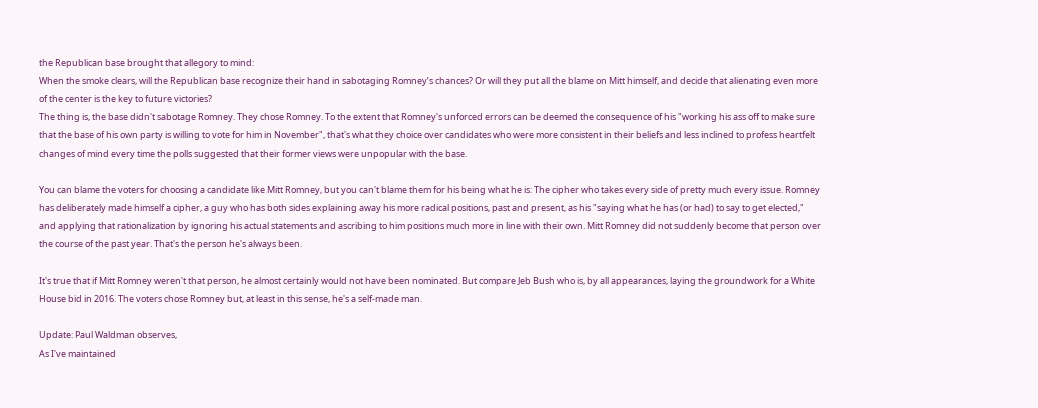the Republican base brought that allegory to mind:
When the smoke clears, will the Republican base recognize their hand in sabotaging Romney’s chances? Or will they put all the blame on Mitt himself, and decide that alienating even more of the center is the key to future victories?
The thing is, the base didn't sabotage Romney. They chose Romney. To the extent that Romney's unforced errors can be deemed the consequence of his "working his ass off to make sure that the base of his own party is willing to vote for him in November", that's what they choice over candidates who were more consistent in their beliefs and less inclined to profess heartfelt changes of mind every time the polls suggested that their former views were unpopular with the base.

You can blame the voters for choosing a candidate like Mitt Romney, but you can't blame them for his being what he is: The cipher who takes every side of pretty much every issue. Romney has deliberately made himself a cipher, a guy who has both sides explaining away his more radical positions, past and present, as his "saying what he has (or had) to say to get elected," and applying that rationalization by ignoring his actual statements and ascribing to him positions much more in line with their own. Mitt Romney did not suddenly become that person over the course of the past year. That's the person he's always been.

It's true that if Mitt Romney weren't that person, he almost certainly would not have been nominated. But compare Jeb Bush who is, by all appearances, laying the groundwork for a White House bid in 2016. The voters chose Romney but, at least in this sense, he's a self-made man.

Update: Paul Waldman observes,
As I've maintained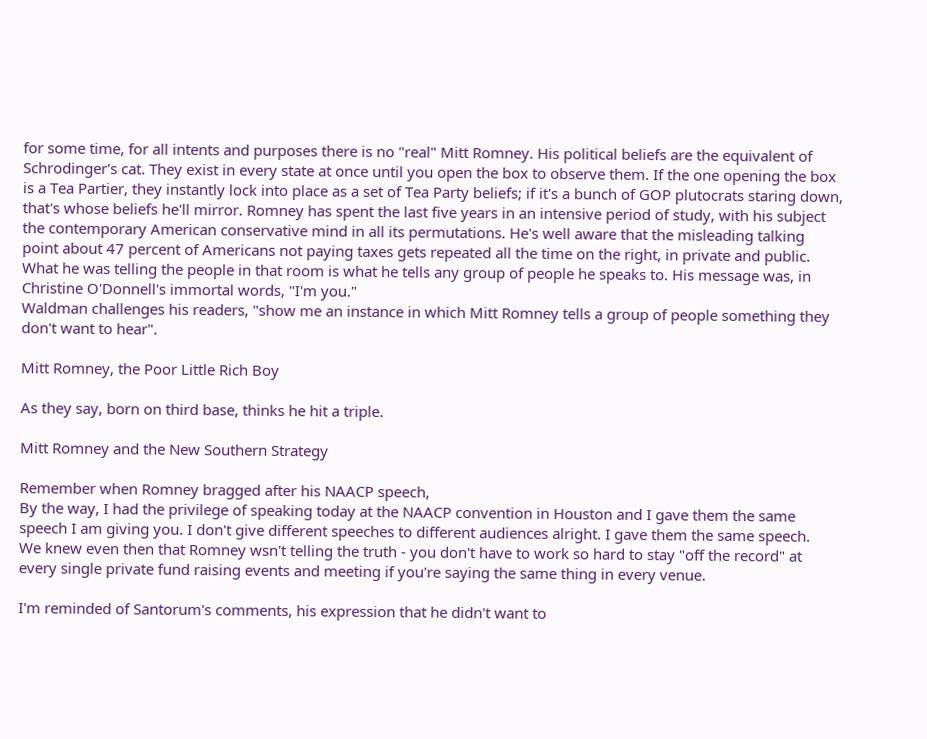for some time, for all intents and purposes there is no "real" Mitt Romney. His political beliefs are the equivalent of Schrodinger's cat. They exist in every state at once until you open the box to observe them. If the one opening the box is a Tea Partier, they instantly lock into place as a set of Tea Party beliefs; if it's a bunch of GOP plutocrats staring down, that's whose beliefs he'll mirror. Romney has spent the last five years in an intensive period of study, with his subject the contemporary American conservative mind in all its permutations. He's well aware that the misleading talking point about 47 percent of Americans not paying taxes gets repeated all the time on the right, in private and public. What he was telling the people in that room is what he tells any group of people he speaks to. His message was, in Christine O'Donnell's immortal words, "I'm you."
Waldman challenges his readers, "show me an instance in which Mitt Romney tells a group of people something they don't want to hear".

Mitt Romney, the Poor Little Rich Boy

As they say, born on third base, thinks he hit a triple.

Mitt Romney and the New Southern Strategy

Remember when Romney bragged after his NAACP speech,
By the way, I had the privilege of speaking today at the NAACP convention in Houston and I gave them the same speech I am giving you. I don't give different speeches to different audiences alright. I gave them the same speech.
We knew even then that Romney wsn't telling the truth - you don't have to work so hard to stay "off the record" at every single private fund raising events and meeting if you're saying the same thing in every venue.

I'm reminded of Santorum's comments, his expression that he didn't want to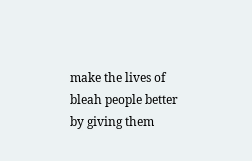make the lives of bleah people better by giving them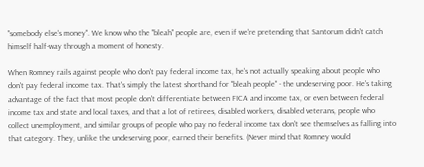"somebody else's money". We know who the "bleah" people are, even if we're pretending that Santorum didn't catch himself half-way through a moment of honesty.

When Romney rails against people who don't pay federal income tax, he's not actually speaking about people who don't pay federal income tax. That's simply the latest shorthand for "bleah people" - the undeserving poor. He's taking advantage of the fact that most people don't differentiate between FICA and income tax, or even between federal income tax and state and local taxes, and that a lot of retirees, disabled workers, disabled veterans, people who collect unemployment, and similar groups of people who pay no federal income tax don't see themselves as falling into that category. They, unlike the undeserving poor, earned their benefits. (Never mind that Romney would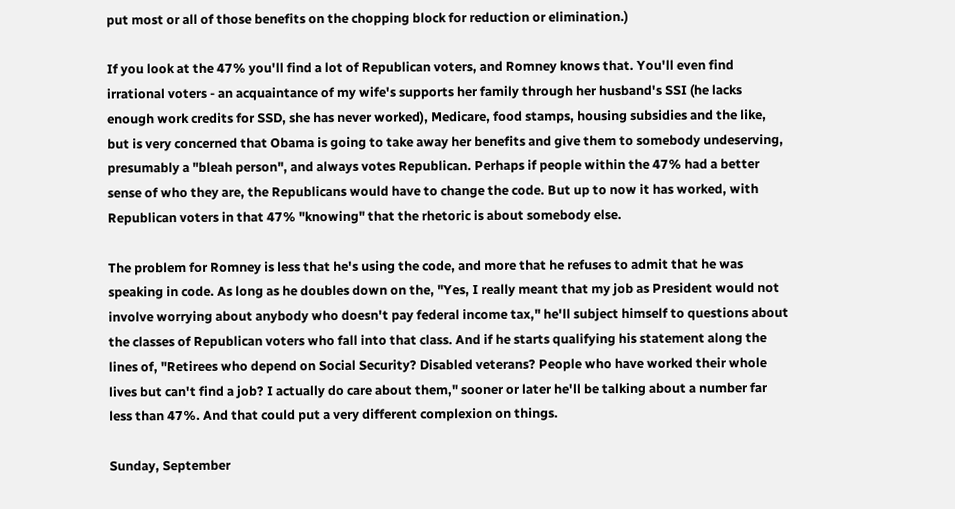put most or all of those benefits on the chopping block for reduction or elimination.)

If you look at the 47% you'll find a lot of Republican voters, and Romney knows that. You'll even find irrational voters - an acquaintance of my wife's supports her family through her husband's SSI (he lacks enough work credits for SSD, she has never worked), Medicare, food stamps, housing subsidies and the like, but is very concerned that Obama is going to take away her benefits and give them to somebody undeserving, presumably a "bleah person", and always votes Republican. Perhaps if people within the 47% had a better sense of who they are, the Republicans would have to change the code. But up to now it has worked, with Republican voters in that 47% "knowing" that the rhetoric is about somebody else.

The problem for Romney is less that he's using the code, and more that he refuses to admit that he was speaking in code. As long as he doubles down on the, "Yes, I really meant that my job as President would not involve worrying about anybody who doesn't pay federal income tax," he'll subject himself to questions about the classes of Republican voters who fall into that class. And if he starts qualifying his statement along the lines of, "Retirees who depend on Social Security? Disabled veterans? People who have worked their whole lives but can't find a job? I actually do care about them," sooner or later he'll be talking about a number far less than 47%. And that could put a very different complexion on things.

Sunday, September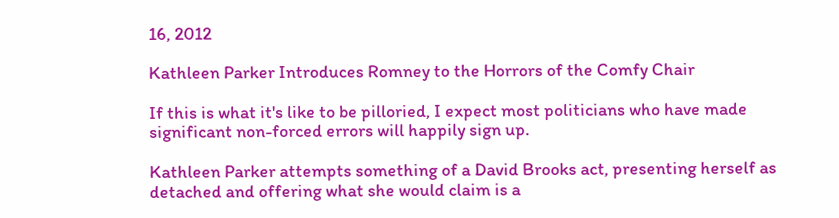16, 2012

Kathleen Parker Introduces Romney to the Horrors of the Comfy Chair

If this is what it's like to be pilloried, I expect most politicians who have made significant non-forced errors will happily sign up.

Kathleen Parker attempts something of a David Brooks act, presenting herself as detached and offering what she would claim is a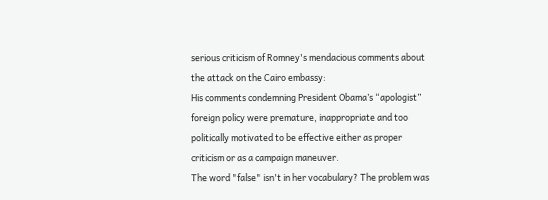serious criticism of Romney's mendacious comments about the attack on the Cairo embassy:
His comments condemning President Obama’s “apologist” foreign policy were premature, inappropriate and too politically motivated to be effective either as proper criticism or as a campaign maneuver.
The word "false" isn't in her vocabulary? The problem was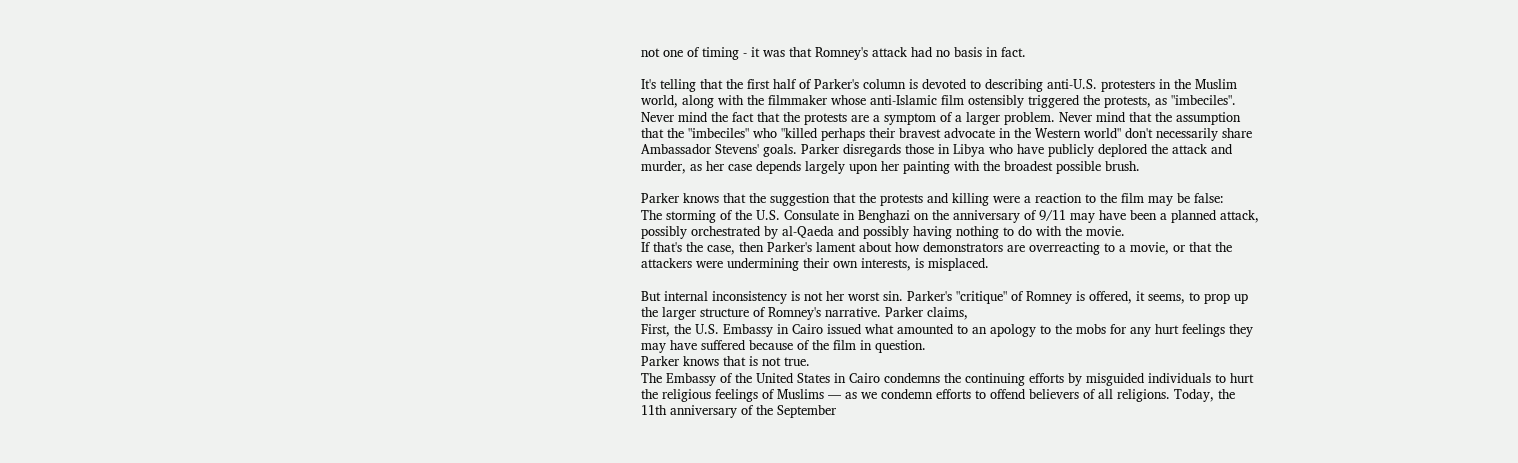not one of timing - it was that Romney's attack had no basis in fact.

It's telling that the first half of Parker's column is devoted to describing anti-U.S. protesters in the Muslim world, along with the filmmaker whose anti-Islamic film ostensibly triggered the protests, as "imbeciles". Never mind the fact that the protests are a symptom of a larger problem. Never mind that the assumption that the "imbeciles" who "killed perhaps their bravest advocate in the Western world" don't necessarily share Ambassador Stevens' goals. Parker disregards those in Libya who have publicly deplored the attack and murder, as her case depends largely upon her painting with the broadest possible brush.

Parker knows that the suggestion that the protests and killing were a reaction to the film may be false:
The storming of the U.S. Consulate in Benghazi on the anniversary of 9/11 may have been a planned attack, possibly orchestrated by al-Qaeda and possibly having nothing to do with the movie.
If that's the case, then Parker's lament about how demonstrators are overreacting to a movie, or that the attackers were undermining their own interests, is misplaced.

But internal inconsistency is not her worst sin. Parker's "critique" of Romney is offered, it seems, to prop up the larger structure of Romney's narrative. Parker claims,
First, the U.S. Embassy in Cairo issued what amounted to an apology to the mobs for any hurt feelings they may have suffered because of the film in question.
Parker knows that is not true.
The Embassy of the United States in Cairo condemns the continuing efforts by misguided individuals to hurt the religious feelings of Muslims — as we condemn efforts to offend believers of all religions. Today, the 11th anniversary of the September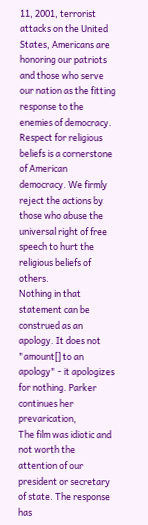11, 2001, terrorist attacks on the United States, Americans are honoring our patriots and those who serve our nation as the fitting response to the enemies of democracy. Respect for religious beliefs is a cornerstone of American democracy. We firmly reject the actions by those who abuse the universal right of free speech to hurt the religious beliefs of others.
Nothing in that statement can be construed as an apology. It does not "amount[] to an apology" - it apologizes for nothing. Parker continues her prevarication,
The film was idiotic and not worth the attention of our president or secretary of state. The response has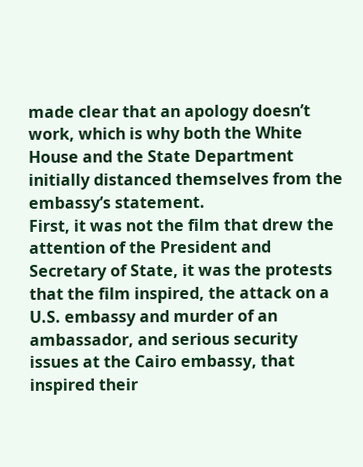made clear that an apology doesn’t work, which is why both the White House and the State Department initially distanced themselves from the embassy’s statement.
First, it was not the film that drew the attention of the President and Secretary of State, it was the protests that the film inspired, the attack on a U.S. embassy and murder of an ambassador, and serious security issues at the Cairo embassy, that inspired their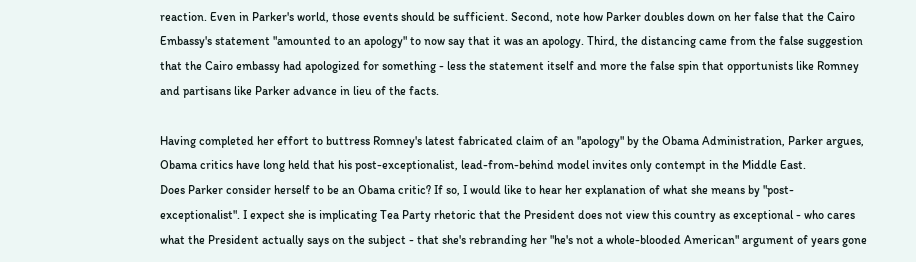reaction. Even in Parker's world, those events should be sufficient. Second, note how Parker doubles down on her false that the Cairo Embassy's statement "amounted to an apology" to now say that it was an apology. Third, the distancing came from the false suggestion that the Cairo embassy had apologized for something - less the statement itself and more the false spin that opportunists like Romney and partisans like Parker advance in lieu of the facts.

Having completed her effort to buttress Romney's latest fabricated claim of an "apology" by the Obama Administration, Parker argues,
Obama critics have long held that his post-exceptionalist, lead-from-behind model invites only contempt in the Middle East.
Does Parker consider herself to be an Obama critic? If so, I would like to hear her explanation of what she means by "post-exceptionalist". I expect she is implicating Tea Party rhetoric that the President does not view this country as exceptional - who cares what the President actually says on the subject - that she's rebranding her "he's not a whole-blooded American" argument of years gone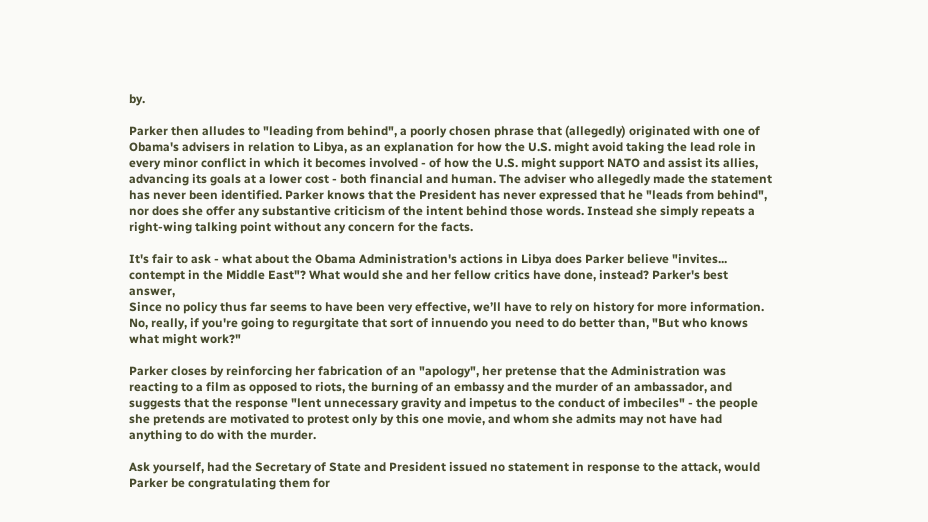by.

Parker then alludes to "leading from behind", a poorly chosen phrase that (allegedly) originated with one of Obama's advisers in relation to Libya, as an explanation for how the U.S. might avoid taking the lead role in every minor conflict in which it becomes involved - of how the U.S. might support NATO and assist its allies, advancing its goals at a lower cost - both financial and human. The adviser who allegedly made the statement has never been identified. Parker knows that the President has never expressed that he "leads from behind", nor does she offer any substantive criticism of the intent behind those words. Instead she simply repeats a right-wing talking point without any concern for the facts.

It's fair to ask - what about the Obama Administration's actions in Libya does Parker believe "invites... contempt in the Middle East"? What would she and her fellow critics have done, instead? Parker's best answer,
Since no policy thus far seems to have been very effective, we’ll have to rely on history for more information.
No, really, if you're going to regurgitate that sort of innuendo you need to do better than, "But who knows what might work?"

Parker closes by reinforcing her fabrication of an "apology", her pretense that the Administration was reacting to a film as opposed to riots, the burning of an embassy and the murder of an ambassador, and suggests that the response "lent unnecessary gravity and impetus to the conduct of imbeciles" - the people she pretends are motivated to protest only by this one movie, and whom she admits may not have had anything to do with the murder.

Ask yourself, had the Secretary of State and President issued no statement in response to the attack, would Parker be congratulating them for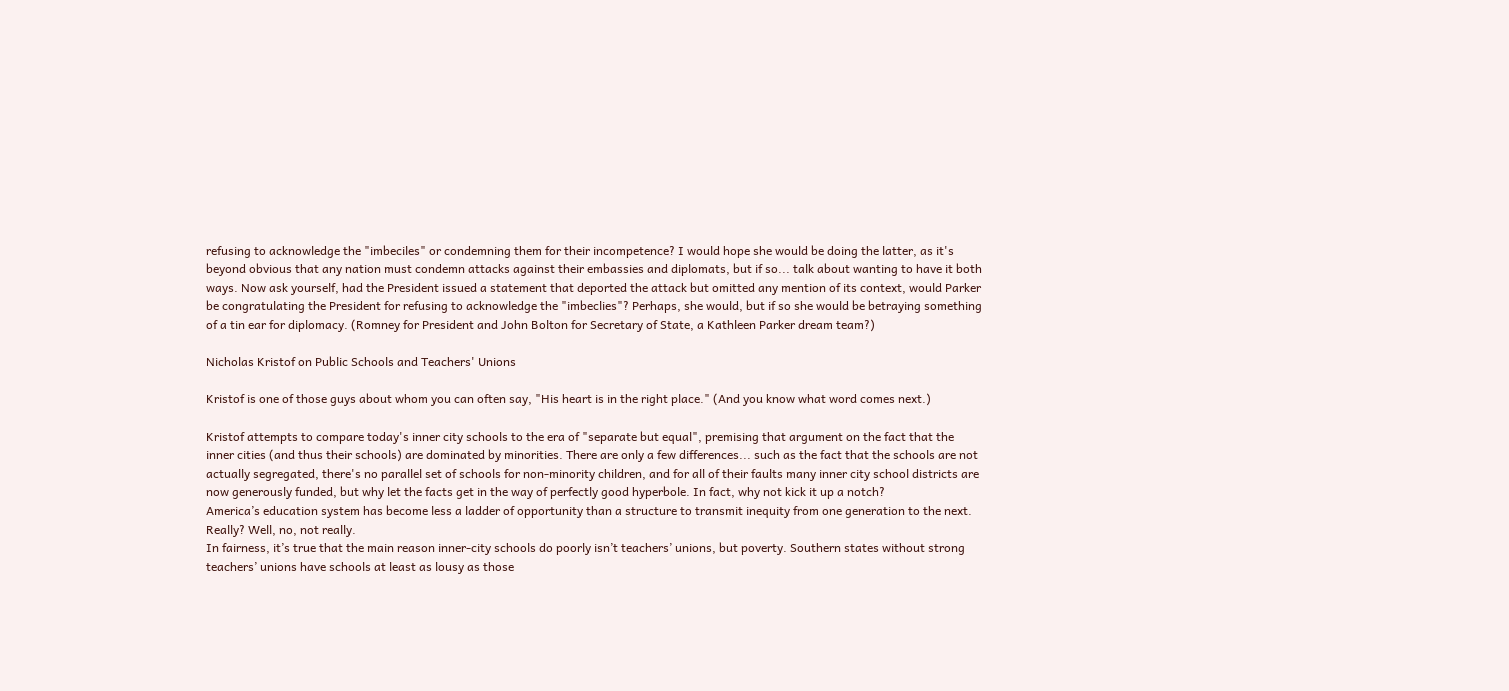refusing to acknowledge the "imbeciles" or condemning them for their incompetence? I would hope she would be doing the latter, as it's beyond obvious that any nation must condemn attacks against their embassies and diplomats, but if so... talk about wanting to have it both ways. Now ask yourself, had the President issued a statement that deported the attack but omitted any mention of its context, would Parker be congratulating the President for refusing to acknowledge the "imbeclies"? Perhaps, she would, but if so she would be betraying something of a tin ear for diplomacy. (Romney for President and John Bolton for Secretary of State, a Kathleen Parker dream team?)

Nicholas Kristof on Public Schools and Teachers' Unions

Kristof is one of those guys about whom you can often say, "His heart is in the right place." (And you know what word comes next.)

Kristof attempts to compare today's inner city schools to the era of "separate but equal", premising that argument on the fact that the inner cities (and thus their schools) are dominated by minorities. There are only a few differences... such as the fact that the schools are not actually segregated, there's no parallel set of schools for non-minority children, and for all of their faults many inner city school districts are now generously funded, but why let the facts get in the way of perfectly good hyperbole. In fact, why not kick it up a notch?
America’s education system has become less a ladder of opportunity than a structure to transmit inequity from one generation to the next.
Really? Well, no, not really.
In fairness, it’s true that the main reason inner-city schools do poorly isn’t teachers’ unions, but poverty. Southern states without strong teachers’ unions have schools at least as lousy as those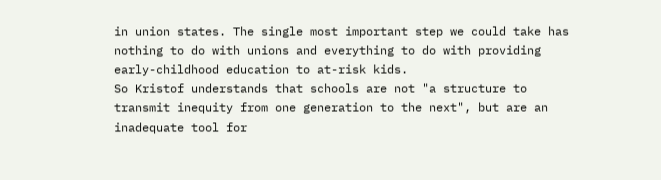in union states. The single most important step we could take has nothing to do with unions and everything to do with providing early-childhood education to at-risk kids.
So Kristof understands that schools are not "a structure to transmit inequity from one generation to the next", but are an inadequate tool for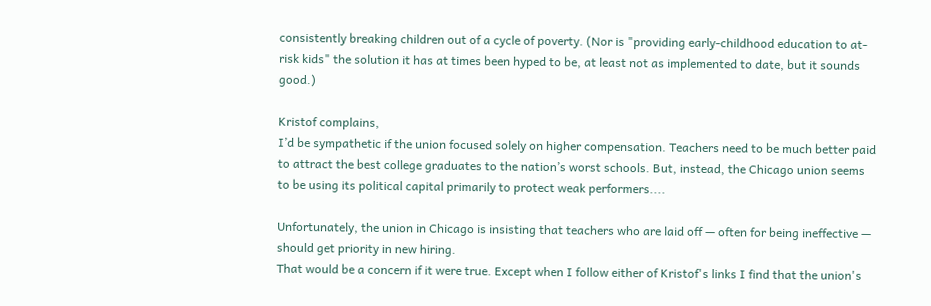consistently breaking children out of a cycle of poverty. (Nor is "providing early-childhood education to at-risk kids" the solution it has at times been hyped to be, at least not as implemented to date, but it sounds good.)

Kristof complains,
I’d be sympathetic if the union focused solely on higher compensation. Teachers need to be much better paid to attract the best college graduates to the nation’s worst schools. But, instead, the Chicago union seems to be using its political capital primarily to protect weak performers....

Unfortunately, the union in Chicago is insisting that teachers who are laid off — often for being ineffective — should get priority in new hiring.
That would be a concern if it were true. Except when I follow either of Kristof's links I find that the union's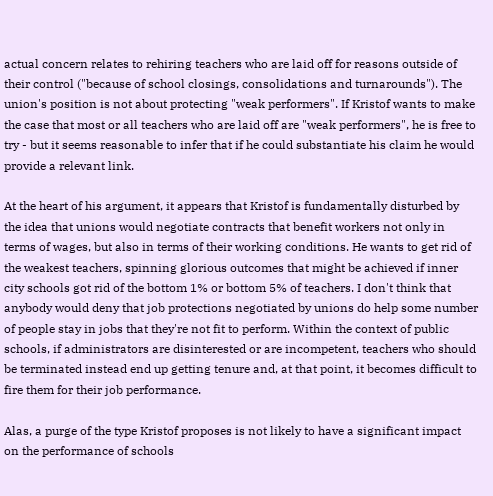actual concern relates to rehiring teachers who are laid off for reasons outside of their control ("because of school closings, consolidations and turnarounds"). The union's position is not about protecting "weak performers". If Kristof wants to make the case that most or all teachers who are laid off are "weak performers", he is free to try - but it seems reasonable to infer that if he could substantiate his claim he would provide a relevant link.

At the heart of his argument, it appears that Kristof is fundamentally disturbed by the idea that unions would negotiate contracts that benefit workers not only in terms of wages, but also in terms of their working conditions. He wants to get rid of the weakest teachers, spinning glorious outcomes that might be achieved if inner city schools got rid of the bottom 1% or bottom 5% of teachers. I don't think that anybody would deny that job protections negotiated by unions do help some number of people stay in jobs that they're not fit to perform. Within the context of public schools, if administrators are disinterested or are incompetent, teachers who should be terminated instead end up getting tenure and, at that point, it becomes difficult to fire them for their job performance.

Alas, a purge of the type Kristof proposes is not likely to have a significant impact on the performance of schools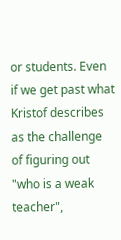or students. Even if we get past what Kristof describes as the challenge of figuring out "who is a weak teacher",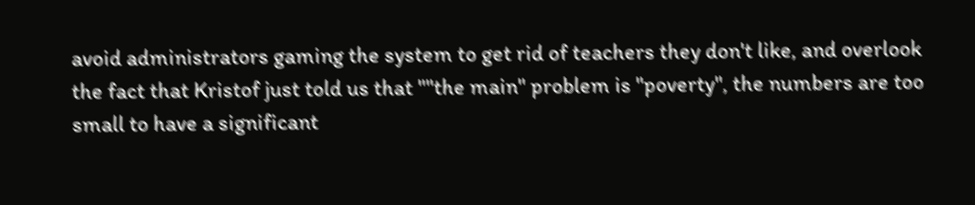avoid administrators gaming the system to get rid of teachers they don't like, and overlook the fact that Kristof just told us that ""the main" problem is "poverty", the numbers are too small to have a significant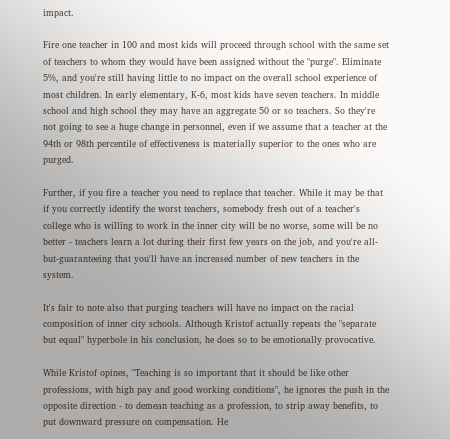impact.

Fire one teacher in 100 and most kids will proceed through school with the same set of teachers to whom they would have been assigned without the "purge". Eliminate 5%, and you're still having little to no impact on the overall school experience of most children. In early elementary, K-6, most kids have seven teachers. In middle school and high school they may have an aggregate 50 or so teachers. So they're not going to see a huge change in personnel, even if we assume that a teacher at the 94th or 98th percentile of effectiveness is materially superior to the ones who are purged.

Further, if you fire a teacher you need to replace that teacher. While it may be that if you correctly identify the worst teachers, somebody fresh out of a teacher's college who is willing to work in the inner city will be no worse, some will be no better - teachers learn a lot during their first few years on the job, and you're all-but-guaranteeing that you'll have an increased number of new teachers in the system.

It's fair to note also that purging teachers will have no impact on the racial composition of inner city schools. Although Kristof actually repeats the "separate but equal" hyperbole in his conclusion, he does so to be emotionally provocative.

While Kristof opines, "Teaching is so important that it should be like other professions, with high pay and good working conditions", he ignores the push in the opposite direction - to demean teaching as a profession, to strip away benefits, to put downward pressure on compensation. He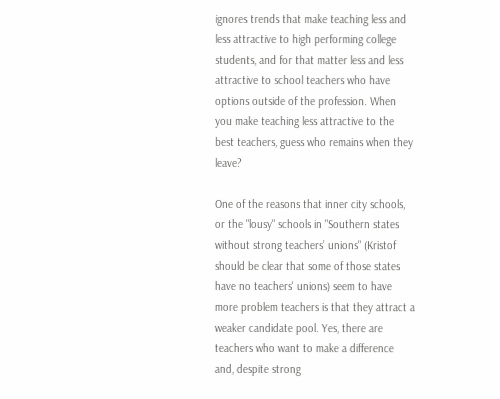ignores trends that make teaching less and less attractive to high performing college students, and for that matter less and less attractive to school teachers who have options outside of the profession. When you make teaching less attractive to the best teachers, guess who remains when they leave?

One of the reasons that inner city schools, or the "lousy" schools in "Southern states without strong teachers’ unions" (Kristof should be clear that some of those states have no teachers' unions) seem to have more problem teachers is that they attract a weaker candidate pool. Yes, there are teachers who want to make a difference and, despite strong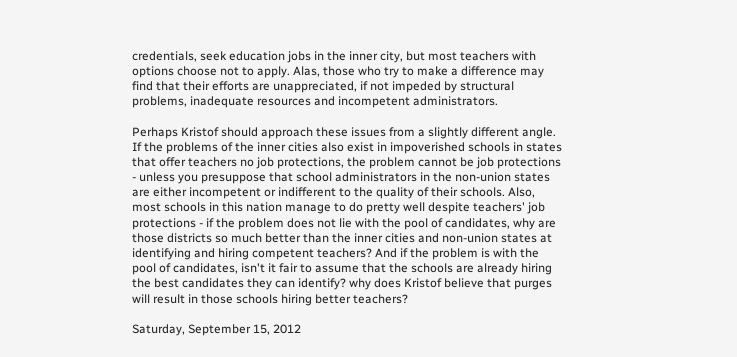credentials, seek education jobs in the inner city, but most teachers with options choose not to apply. Alas, those who try to make a difference may find that their efforts are unappreciated, if not impeded by structural problems, inadequate resources and incompetent administrators.

Perhaps Kristof should approach these issues from a slightly different angle. If the problems of the inner cities also exist in impoverished schools in states that offer teachers no job protections, the problem cannot be job protections - unless you presuppose that school administrators in the non-union states are either incompetent or indifferent to the quality of their schools. Also, most schools in this nation manage to do pretty well despite teachers' job protections - if the problem does not lie with the pool of candidates, why are those districts so much better than the inner cities and non-union states at identifying and hiring competent teachers? And if the problem is with the pool of candidates, isn't it fair to assume that the schools are already hiring the best candidates they can identify? why does Kristof believe that purges will result in those schools hiring better teachers?

Saturday, September 15, 2012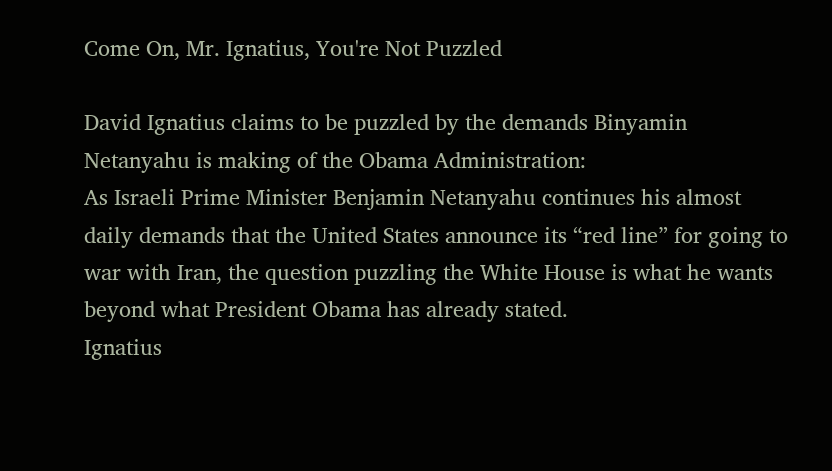Come On, Mr. Ignatius, You're Not Puzzled

David Ignatius claims to be puzzled by the demands Binyamin Netanyahu is making of the Obama Administration:
As Israeli Prime Minister Benjamin Netanyahu continues his almost daily demands that the United States announce its “red line” for going to war with Iran, the question puzzling the White House is what he wants beyond what President Obama has already stated.
Ignatius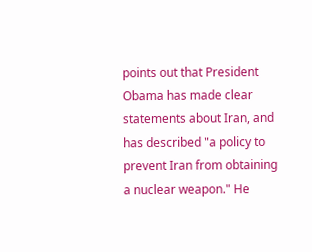points out that President Obama has made clear statements about Iran, and has described "a policy to prevent Iran from obtaining a nuclear weapon." He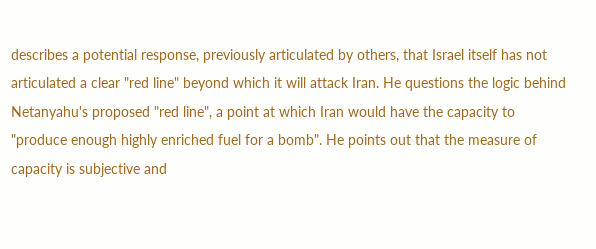describes a potential response, previously articulated by others, that Israel itself has not articulated a clear "red line" beyond which it will attack Iran. He questions the logic behind Netanyahu's proposed "red line", a point at which Iran would have the capacity to "produce enough highly enriched fuel for a bomb". He points out that the measure of capacity is subjective and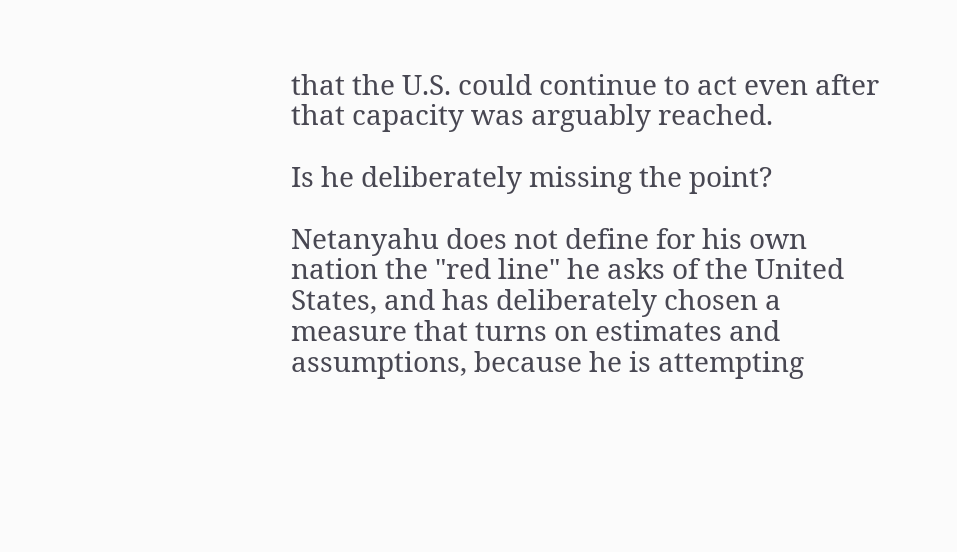that the U.S. could continue to act even after that capacity was arguably reached.

Is he deliberately missing the point?

Netanyahu does not define for his own nation the "red line" he asks of the United States, and has deliberately chosen a measure that turns on estimates and assumptions, because he is attempting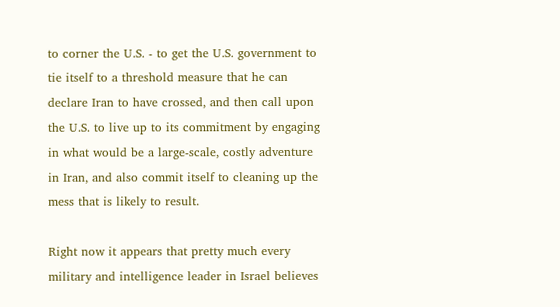to corner the U.S. - to get the U.S. government to tie itself to a threshold measure that he can declare Iran to have crossed, and then call upon the U.S. to live up to its commitment by engaging in what would be a large-scale, costly adventure in Iran, and also commit itself to cleaning up the mess that is likely to result.

Right now it appears that pretty much every military and intelligence leader in Israel believes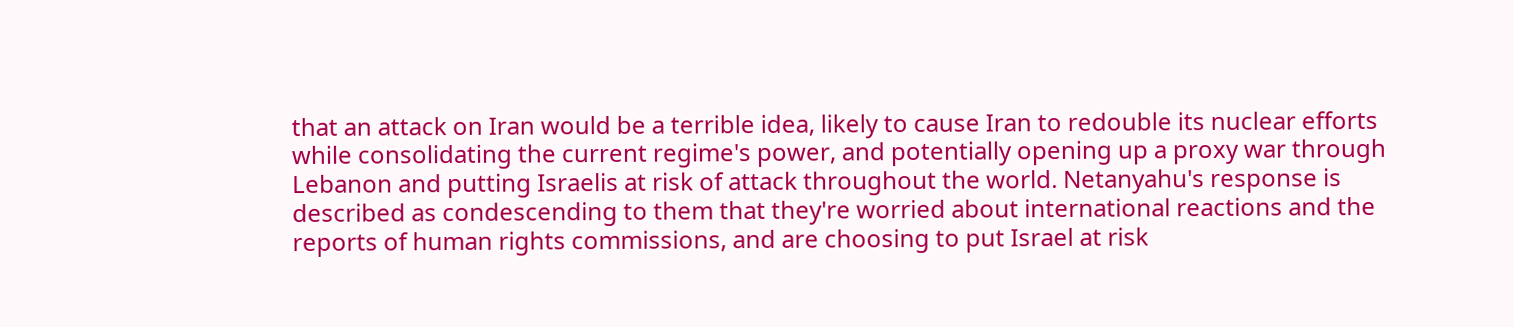that an attack on Iran would be a terrible idea, likely to cause Iran to redouble its nuclear efforts while consolidating the current regime's power, and potentially opening up a proxy war through Lebanon and putting Israelis at risk of attack throughout the world. Netanyahu's response is described as condescending to them that they're worried about international reactions and the reports of human rights commissions, and are choosing to put Israel at risk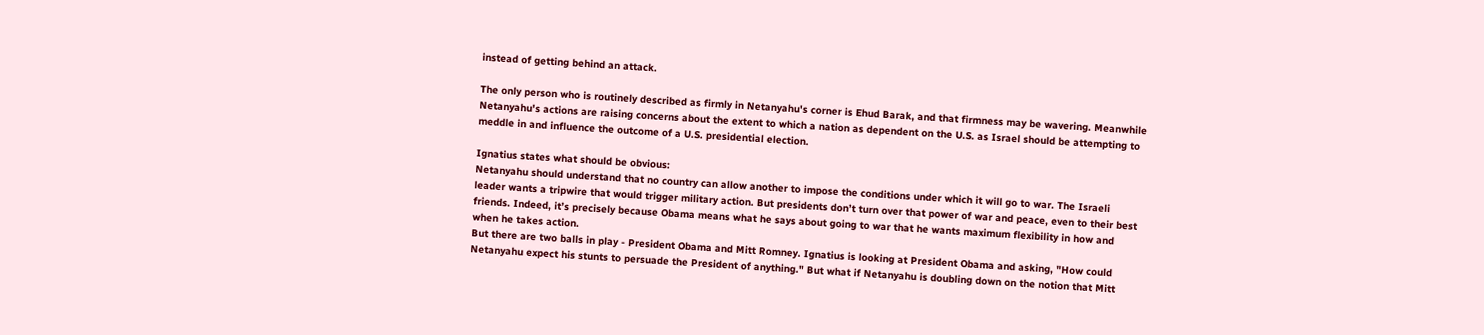instead of getting behind an attack.

The only person who is routinely described as firmly in Netanyahu's corner is Ehud Barak, and that firmness may be wavering. Meanwhile Netanyahu's actions are raising concerns about the extent to which a nation as dependent on the U.S. as Israel should be attempting to meddle in and influence the outcome of a U.S. presidential election.

Ignatius states what should be obvious:
Netanyahu should understand that no country can allow another to impose the conditions under which it will go to war. The Israeli leader wants a tripwire that would trigger military action. But presidents don’t turn over that power of war and peace, even to their best friends. Indeed, it’s precisely because Obama means what he says about going to war that he wants maximum flexibility in how and when he takes action.
But there are two balls in play - President Obama and Mitt Romney. Ignatius is looking at President Obama and asking, "How could Netanyahu expect his stunts to persuade the President of anything." But what if Netanyahu is doubling down on the notion that Mitt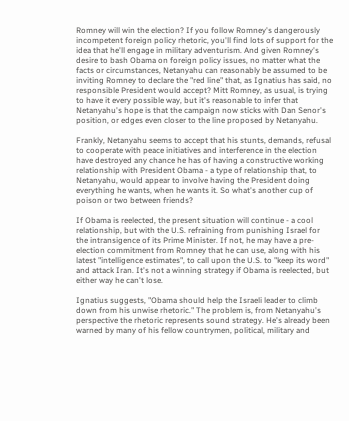Romney will win the election? If you follow Romney's dangerously incompetent foreign policy rhetoric, you'll find lots of support for the idea that he'll engage in military adventurism. And given Romney's desire to bash Obama on foreign policy issues, no matter what the facts or circumstances, Netanyahu can reasonably be assumed to be inviting Romney to declare the "red line" that, as Ignatius has said, no responsible President would accept? Mitt Romney, as usual, is trying to have it every possible way, but it's reasonable to infer that Netanyahu's hope is that the campaign now sticks with Dan Senor's position, or edges even closer to the line proposed by Netanyahu.

Frankly, Netanyahu seems to accept that his stunts, demands, refusal to cooperate with peace initiatives and interference in the election have destroyed any chance he has of having a constructive working relationship with President Obama - a type of relationship that, to Netanyahu, would appear to involve having the President doing everything he wants, when he wants it. So what's another cup of poison or two between friends?

If Obama is reelected, the present situation will continue - a cool relationship, but with the U.S. refraining from punishing Israel for the intransigence of its Prime Minister. If not, he may have a pre-election commitment from Romney that he can use, along with his latest "intelligence estimates", to call upon the U.S. to "keep its word" and attack Iran. It's not a winning strategy if Obama is reelected, but either way he can't lose.

Ignatius suggests, "Obama should help the Israeli leader to climb down from his unwise rhetoric." The problem is, from Netanyahu's perspective the rhetoric represents sound strategy. He's already been warned by many of his fellow countrymen, political, military and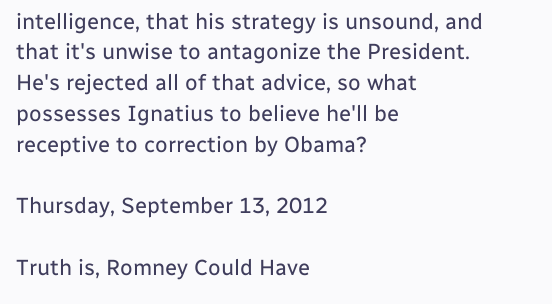intelligence, that his strategy is unsound, and that it's unwise to antagonize the President. He's rejected all of that advice, so what possesses Ignatius to believe he'll be receptive to correction by Obama?

Thursday, September 13, 2012

Truth is, Romney Could Have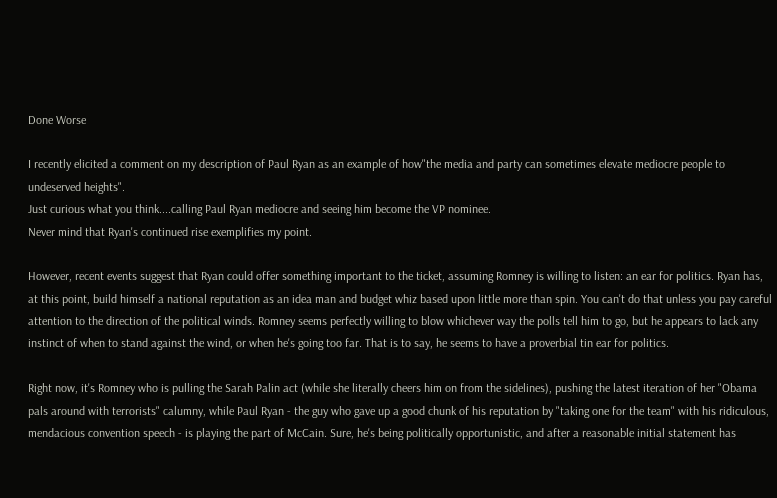Done Worse

I recently elicited a comment on my description of Paul Ryan as an example of how"the media and party can sometimes elevate mediocre people to undeserved heights".
Just curious what you think....calling Paul Ryan mediocre and seeing him become the VP nominee.
Never mind that Ryan's continued rise exemplifies my point.

However, recent events suggest that Ryan could offer something important to the ticket, assuming Romney is willing to listen: an ear for politics. Ryan has, at this point, build himself a national reputation as an idea man and budget whiz based upon little more than spin. You can't do that unless you pay careful attention to the direction of the political winds. Romney seems perfectly willing to blow whichever way the polls tell him to go, but he appears to lack any instinct of when to stand against the wind, or when he's going too far. That is to say, he seems to have a proverbial tin ear for politics.

Right now, it's Romney who is pulling the Sarah Palin act (while she literally cheers him on from the sidelines), pushing the latest iteration of her "Obama pals around with terrorists" calumny, while Paul Ryan - the guy who gave up a good chunk of his reputation by "taking one for the team" with his ridiculous, mendacious convention speech - is playing the part of McCain. Sure, he's being politically opportunistic, and after a reasonable initial statement has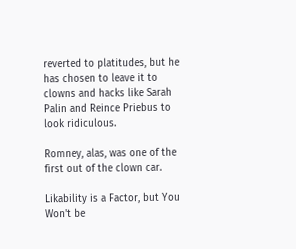reverted to platitudes, but he has chosen to leave it to clowns and hacks like Sarah Palin and Reince Priebus to look ridiculous.

Romney, alas, was one of the first out of the clown car.

Likability is a Factor, but You Won't be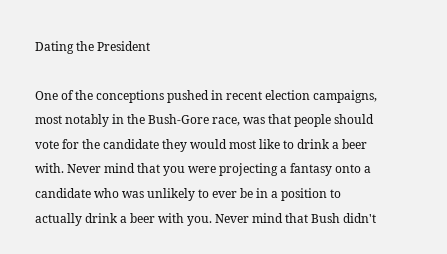Dating the President

One of the conceptions pushed in recent election campaigns, most notably in the Bush-Gore race, was that people should vote for the candidate they would most like to drink a beer with. Never mind that you were projecting a fantasy onto a candidate who was unlikely to ever be in a position to actually drink a beer with you. Never mind that Bush didn't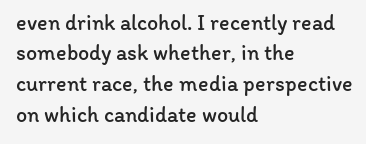even drink alcohol. I recently read somebody ask whether, in the current race, the media perspective on which candidate would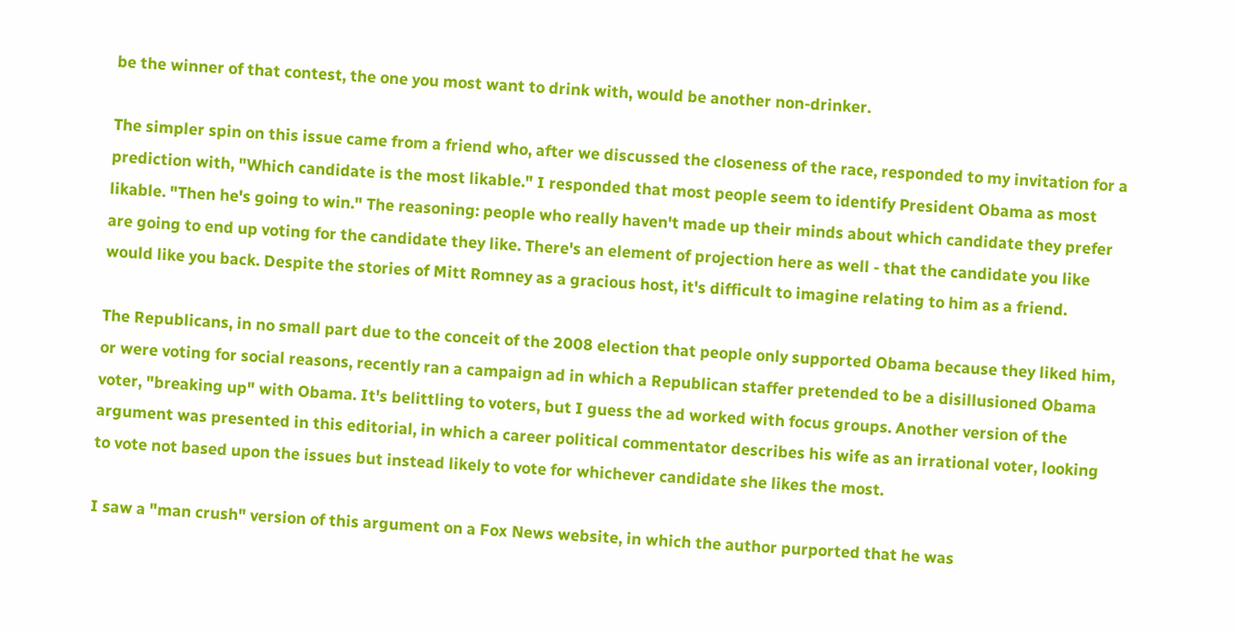be the winner of that contest, the one you most want to drink with, would be another non-drinker.

The simpler spin on this issue came from a friend who, after we discussed the closeness of the race, responded to my invitation for a prediction with, "Which candidate is the most likable." I responded that most people seem to identify President Obama as most likable. "Then he's going to win." The reasoning: people who really haven't made up their minds about which candidate they prefer are going to end up voting for the candidate they like. There's an element of projection here as well - that the candidate you like would like you back. Despite the stories of Mitt Romney as a gracious host, it's difficult to imagine relating to him as a friend.

The Republicans, in no small part due to the conceit of the 2008 election that people only supported Obama because they liked him, or were voting for social reasons, recently ran a campaign ad in which a Republican staffer pretended to be a disillusioned Obama voter, "breaking up" with Obama. It's belittling to voters, but I guess the ad worked with focus groups. Another version of the argument was presented in this editorial, in which a career political commentator describes his wife as an irrational voter, looking to vote not based upon the issues but instead likely to vote for whichever candidate she likes the most.

I saw a "man crush" version of this argument on a Fox News website, in which the author purported that he was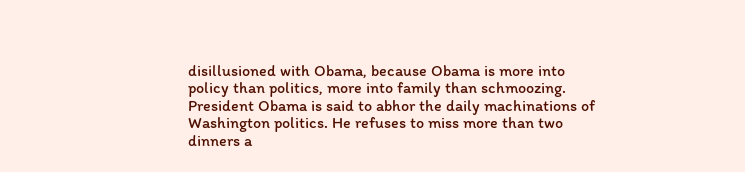disillusioned with Obama, because Obama is more into policy than politics, more into family than schmoozing.
President Obama is said to abhor the daily machinations of Washington politics. He refuses to miss more than two dinners a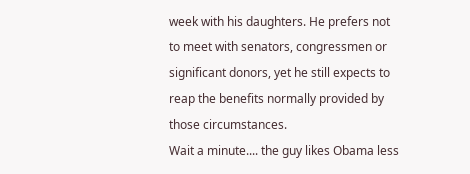week with his daughters. He prefers not to meet with senators, congressmen or significant donors, yet he still expects to reap the benefits normally provided by those circumstances.
Wait a minute.... the guy likes Obama less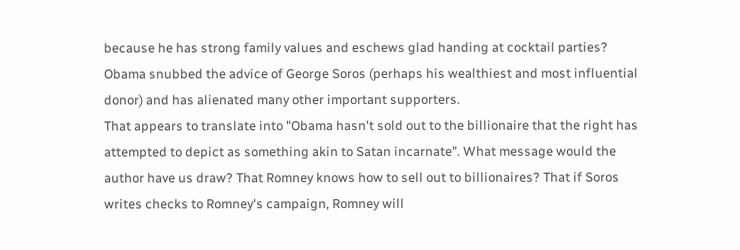because he has strong family values and eschews glad handing at cocktail parties?
Obama snubbed the advice of George Soros (perhaps his wealthiest and most influential donor) and has alienated many other important supporters.
That appears to translate into "Obama hasn't sold out to the billionaire that the right has attempted to depict as something akin to Satan incarnate". What message would the author have us draw? That Romney knows how to sell out to billionaires? That if Soros writes checks to Romney's campaign, Romney will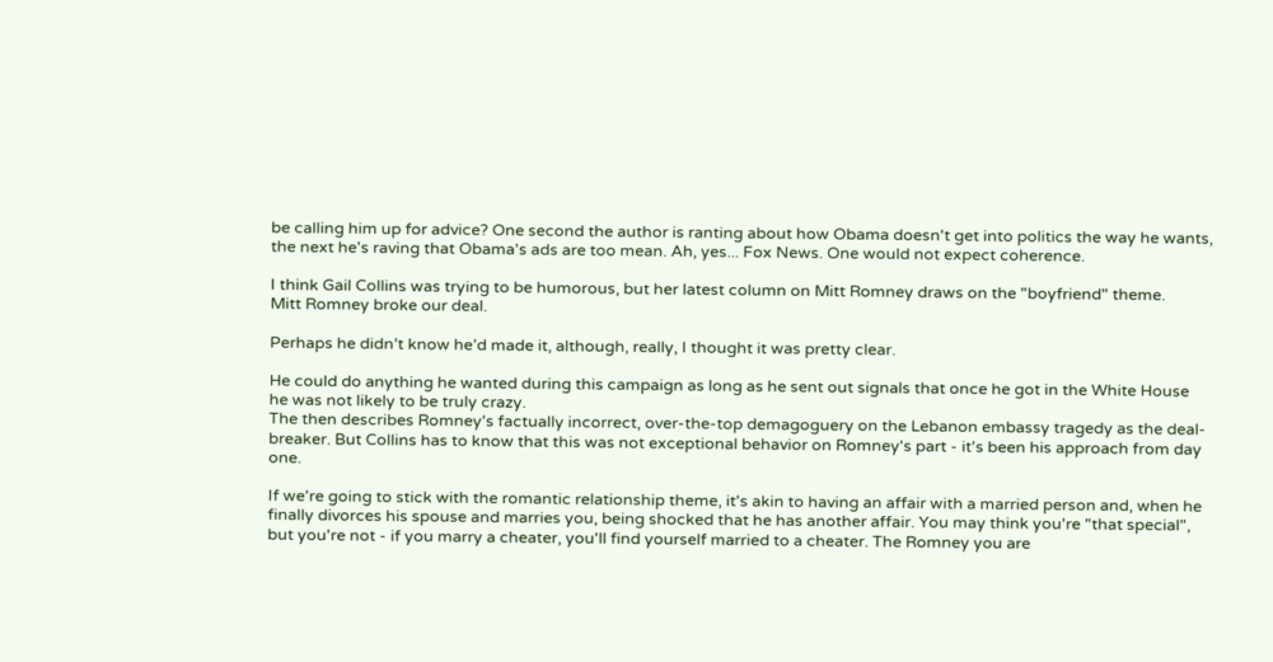be calling him up for advice? One second the author is ranting about how Obama doesn't get into politics the way he wants, the next he's raving that Obama's ads are too mean. Ah, yes... Fox News. One would not expect coherence.

I think Gail Collins was trying to be humorous, but her latest column on Mitt Romney draws on the "boyfriend" theme.
Mitt Romney broke our deal.

Perhaps he didn’t know he’d made it, although, really, I thought it was pretty clear.

He could do anything he wanted during this campaign as long as he sent out signals that once he got in the White House he was not likely to be truly crazy.
The then describes Romney's factually incorrect, over-the-top demagoguery on the Lebanon embassy tragedy as the deal-breaker. But Collins has to know that this was not exceptional behavior on Romney's part - it's been his approach from day one.

If we're going to stick with the romantic relationship theme, it's akin to having an affair with a married person and, when he finally divorces his spouse and marries you, being shocked that he has another affair. You may think you're "that special", but you're not - if you marry a cheater, you'll find yourself married to a cheater. The Romney you are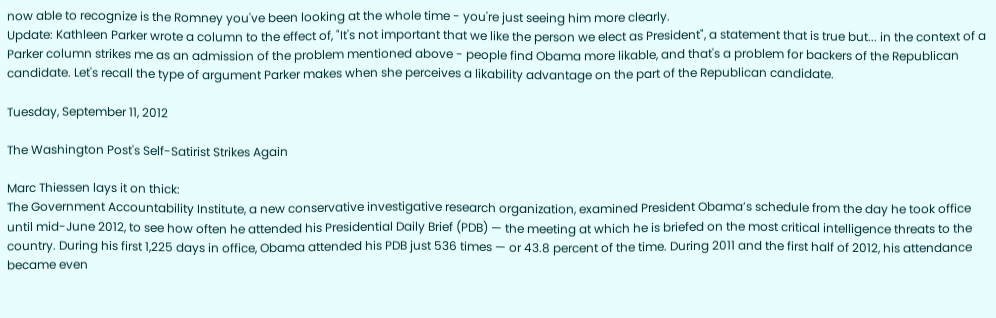now able to recognize is the Romney you've been looking at the whole time - you're just seeing him more clearly.
Update: Kathleen Parker wrote a column to the effect of, "It's not important that we like the person we elect as President", a statement that is true but... in the context of a Parker column strikes me as an admission of the problem mentioned above - people find Obama more likable, and that's a problem for backers of the Republican candidate. Let's recall the type of argument Parker makes when she perceives a likability advantage on the part of the Republican candidate.

Tuesday, September 11, 2012

The Washington Post's Self-Satirist Strikes Again

Marc Thiessen lays it on thick:
The Government Accountability Institute, a new conservative investigative research organization, examined President Obama’s schedule from the day he took office until mid-June 2012, to see how often he attended his Presidential Daily Brief (PDB) — the meeting at which he is briefed on the most critical intelligence threats to the country. During his first 1,225 days in office, Obama attended his PDB just 536 times — or 43.8 percent of the time. During 2011 and the first half of 2012, his attendance became even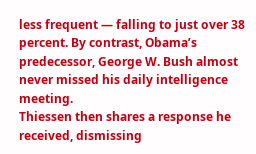less frequent — falling to just over 38 percent. By contrast, Obama’s predecessor, George W. Bush almost never missed his daily intelligence meeting.
Thiessen then shares a response he received, dismissing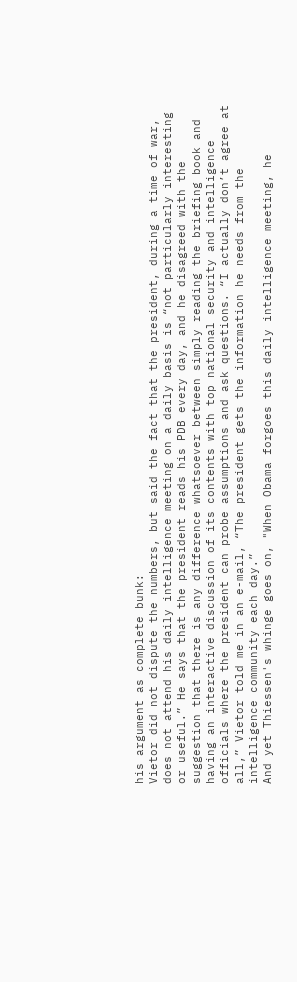his argument as complete bunk:
Vietor did not dispute the numbers, but said the fact that the president, during a time of war, does not attend his daily intelligence meeting on a daily basis is “not particularly interesting or useful.” He says that the president reads his PDB every day, and he disagreed with the suggestion that there is any difference whatsoever between simply reading the briefing book and having an interactive discussion of its contents with top national security and intelligence officials where the president can probe assumptions and ask questions. “I actually don’t agree at all,” Vietor told me in an e-mail, “The president gets the information he needs from the intelligence community each day.”
And yet Thiessen's whinge goes on, "When Obama forgoes this daily intelligence meeting, he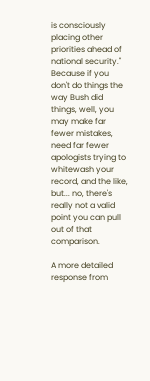is consciously placing other priorities ahead of national security." Because if you don't do things the way Bush did things, well, you may make far fewer mistakes, need far fewer apologists trying to whitewash your record, and the like, but... no, there's really not a valid point you can pull out of that comparison.

A more detailed response from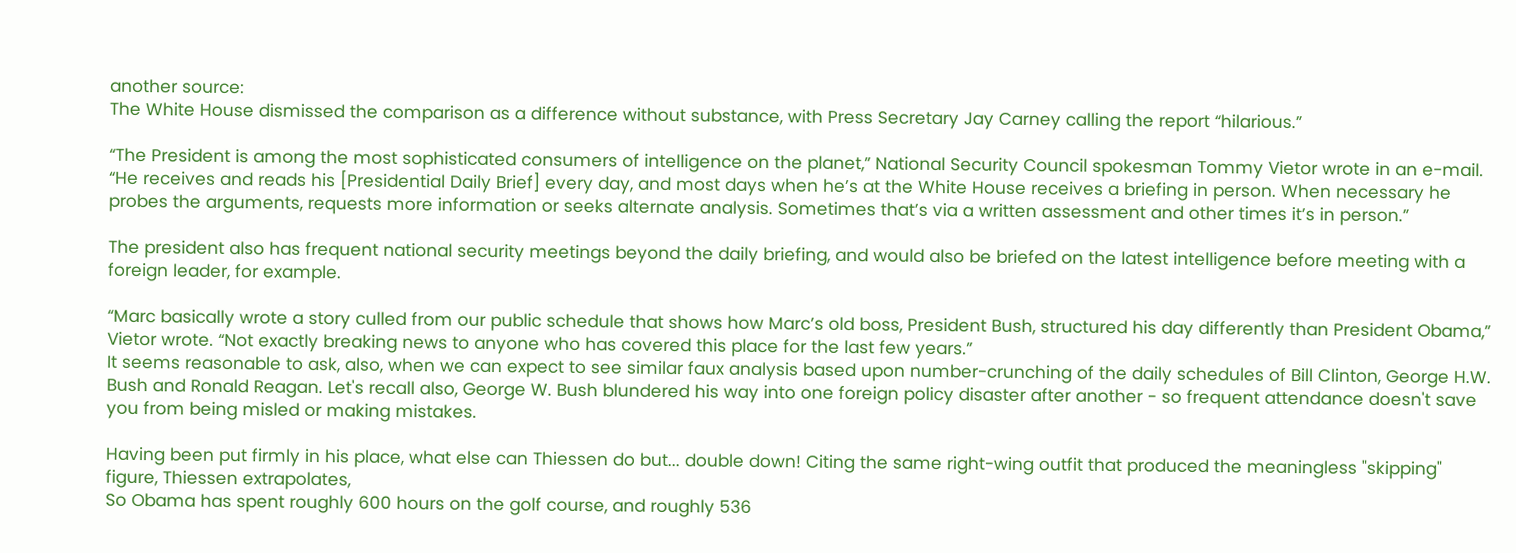another source:
The White House dismissed the comparison as a difference without substance, with Press Secretary Jay Carney calling the report “hilarious.”

“The President is among the most sophisticated consumers of intelligence on the planet,” National Security Council spokesman Tommy Vietor wrote in an e-mail. “He receives and reads his [Presidential Daily Brief] every day, and most days when he’s at the White House receives a briefing in person. When necessary he probes the arguments, requests more information or seeks alternate analysis. Sometimes that’s via a written assessment and other times it’s in person.”

The president also has frequent national security meetings beyond the daily briefing, and would also be briefed on the latest intelligence before meeting with a foreign leader, for example.

“Marc basically wrote a story culled from our public schedule that shows how Marc’s old boss, President Bush, structured his day differently than President Obama,” Vietor wrote. “Not exactly breaking news to anyone who has covered this place for the last few years.”
It seems reasonable to ask, also, when we can expect to see similar faux analysis based upon number-crunching of the daily schedules of Bill Clinton, George H.W. Bush and Ronald Reagan. Let's recall also, George W. Bush blundered his way into one foreign policy disaster after another - so frequent attendance doesn't save you from being misled or making mistakes.

Having been put firmly in his place, what else can Thiessen do but... double down! Citing the same right-wing outfit that produced the meaningless "skipping" figure, Thiessen extrapolates,
So Obama has spent roughly 600 hours on the golf course, and roughly 536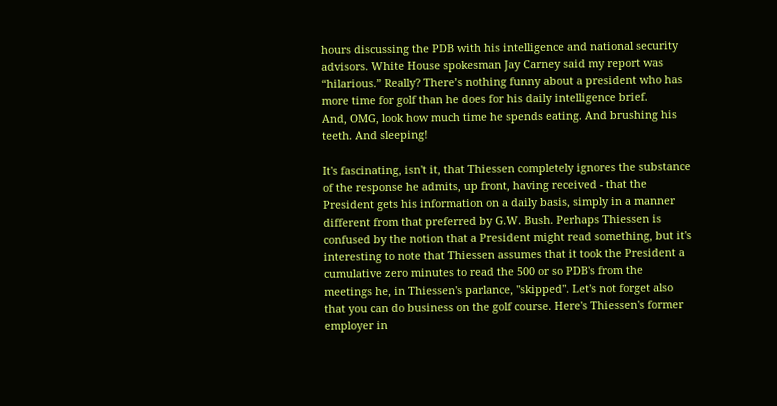hours discussing the PDB with his intelligence and national security advisors. White House spokesman Jay Carney said my report was “hilarious.” Really? There’s nothing funny about a president who has more time for golf than he does for his daily intelligence brief.
And, OMG, look how much time he spends eating. And brushing his teeth. And sleeping!

It's fascinating, isn't it, that Thiessen completely ignores the substance of the response he admits, up front, having received - that the President gets his information on a daily basis, simply in a manner different from that preferred by G.W. Bush. Perhaps Thiessen is confused by the notion that a President might read something, but it's interesting to note that Thiessen assumes that it took the President a cumulative zero minutes to read the 500 or so PDB's from the meetings he, in Thiessen's parlance, "skipped". Let's not forget also that you can do business on the golf course. Here's Thiessen's former employer in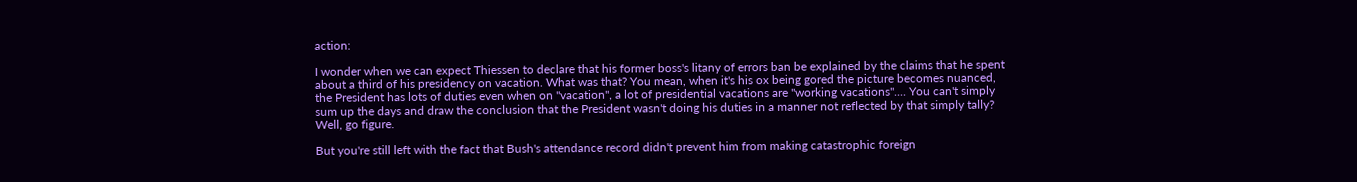action:

I wonder when we can expect Thiessen to declare that his former boss's litany of errors ban be explained by the claims that he spent about a third of his presidency on vacation. What was that? You mean, when it's his ox being gored the picture becomes nuanced, the President has lots of duties even when on "vacation", a lot of presidential vacations are "working vacations".... You can't simply sum up the days and draw the conclusion that the President wasn't doing his duties in a manner not reflected by that simply tally? Well, go figure.

But you're still left with the fact that Bush's attendance record didn't prevent him from making catastrophic foreign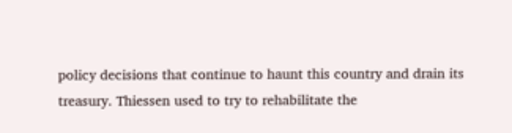policy decisions that continue to haunt this country and drain its treasury. Thiessen used to try to rehabilitate the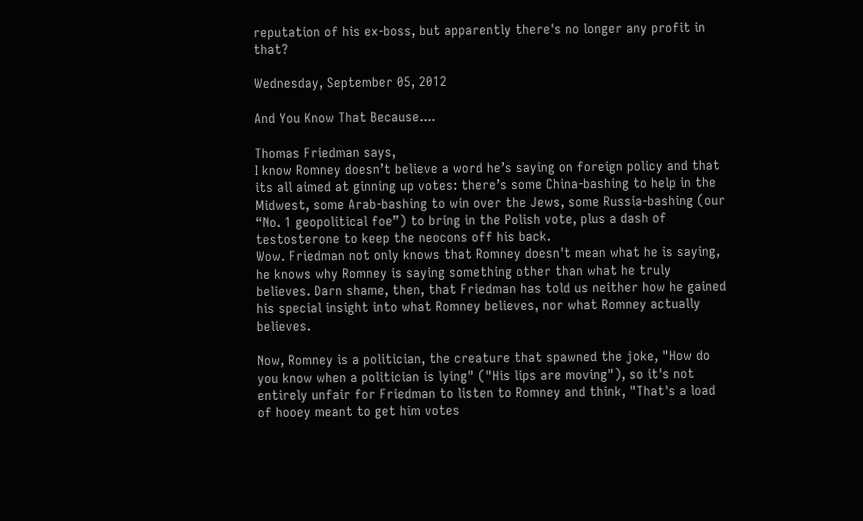reputation of his ex-boss, but apparently there's no longer any profit in that?

Wednesday, September 05, 2012

And You Know That Because....

Thomas Friedman says,
I know Romney doesn’t believe a word he’s saying on foreign policy and that its all aimed at ginning up votes: there’s some China-bashing to help in the Midwest, some Arab-bashing to win over the Jews, some Russia-bashing (our “No. 1 geopolitical foe”) to bring in the Polish vote, plus a dash of testosterone to keep the neocons off his back.
Wow. Friedman not only knows that Romney doesn't mean what he is saying, he knows why Romney is saying something other than what he truly believes. Darn shame, then, that Friedman has told us neither how he gained his special insight into what Romney believes, nor what Romney actually believes.

Now, Romney is a politician, the creature that spawned the joke, "How do you know when a politician is lying" ("His lips are moving"), so it's not entirely unfair for Friedman to listen to Romney and think, "That's a load of hooey meant to get him votes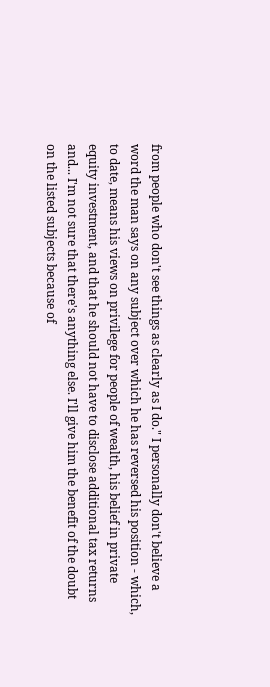from people who don't see things as clearly as I do." I personally don't believe a word the man says on any subject over which he has reversed his position - which, to date, means his views on privilege for people of wealth, his belief in private equity investment, and that he should not have to disclose additional tax returns and... I'm not sure that there's anything else. I'll give him the benefit of the doubt on the listed subjects because of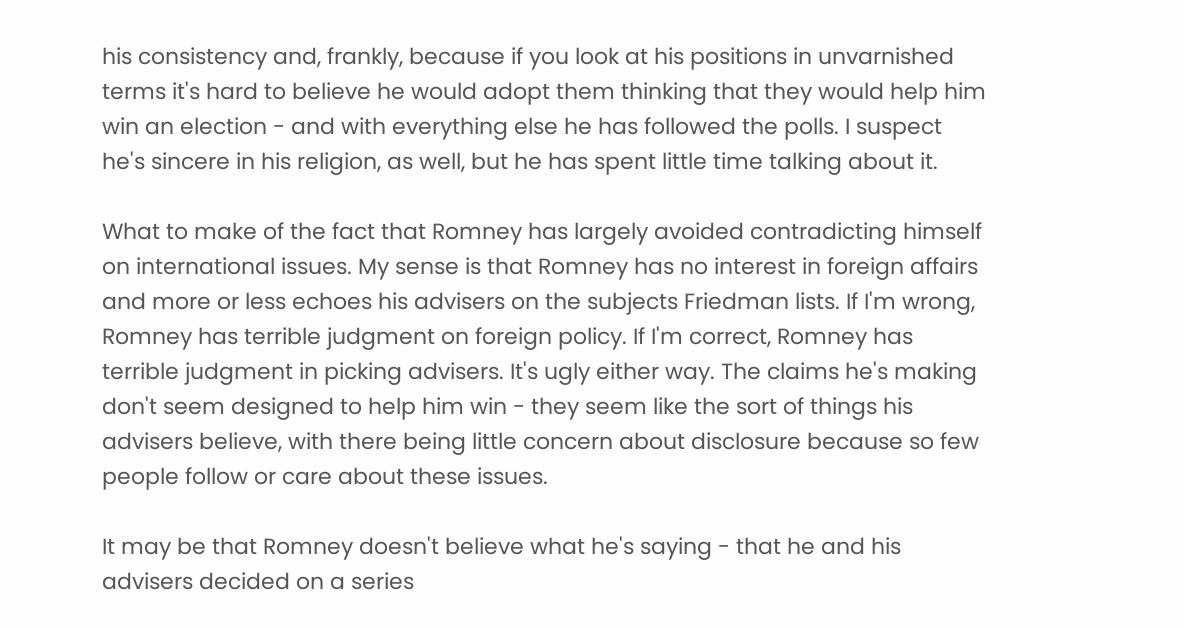his consistency and, frankly, because if you look at his positions in unvarnished terms it's hard to believe he would adopt them thinking that they would help him win an election - and with everything else he has followed the polls. I suspect he's sincere in his religion, as well, but he has spent little time talking about it.

What to make of the fact that Romney has largely avoided contradicting himself on international issues. My sense is that Romney has no interest in foreign affairs and more or less echoes his advisers on the subjects Friedman lists. If I'm wrong, Romney has terrible judgment on foreign policy. If I'm correct, Romney has terrible judgment in picking advisers. It's ugly either way. The claims he's making don't seem designed to help him win - they seem like the sort of things his advisers believe, with there being little concern about disclosure because so few people follow or care about these issues.

It may be that Romney doesn't believe what he's saying - that he and his advisers decided on a series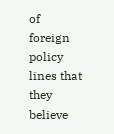of foreign policy lines that they believe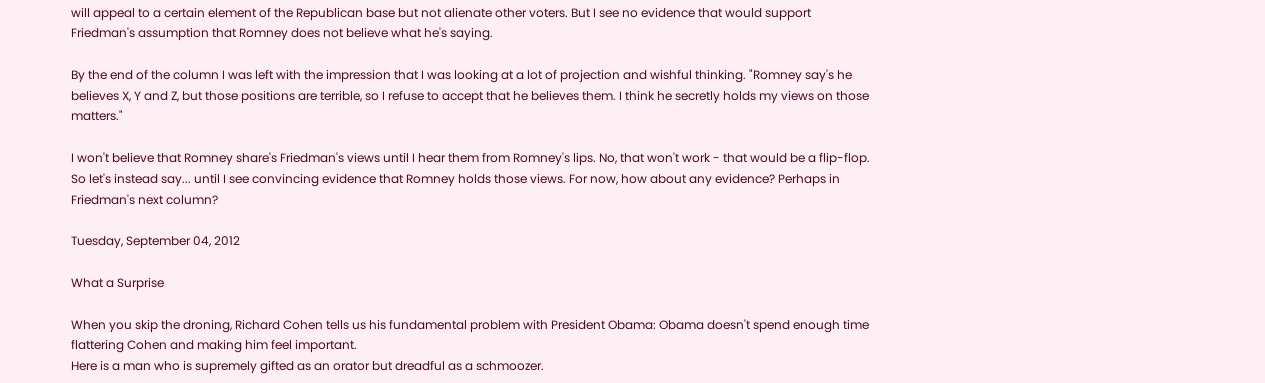will appeal to a certain element of the Republican base but not alienate other voters. But I see no evidence that would support Friedman's assumption that Romney does not believe what he's saying.

By the end of the column I was left with the impression that I was looking at a lot of projection and wishful thinking. "Romney say's he believes X, Y and Z, but those positions are terrible, so I refuse to accept that he believes them. I think he secretly holds my views on those matters."

I won't believe that Romney share's Friedman's views until I hear them from Romney's lips. No, that won't work - that would be a flip-flop. So let's instead say... until I see convincing evidence that Romney holds those views. For now, how about any evidence? Perhaps in Friedman's next column?

Tuesday, September 04, 2012

What a Surprise

When you skip the droning, Richard Cohen tells us his fundamental problem with President Obama: Obama doesn't spend enough time flattering Cohen and making him feel important.
Here is a man who is supremely gifted as an orator but dreadful as a schmoozer.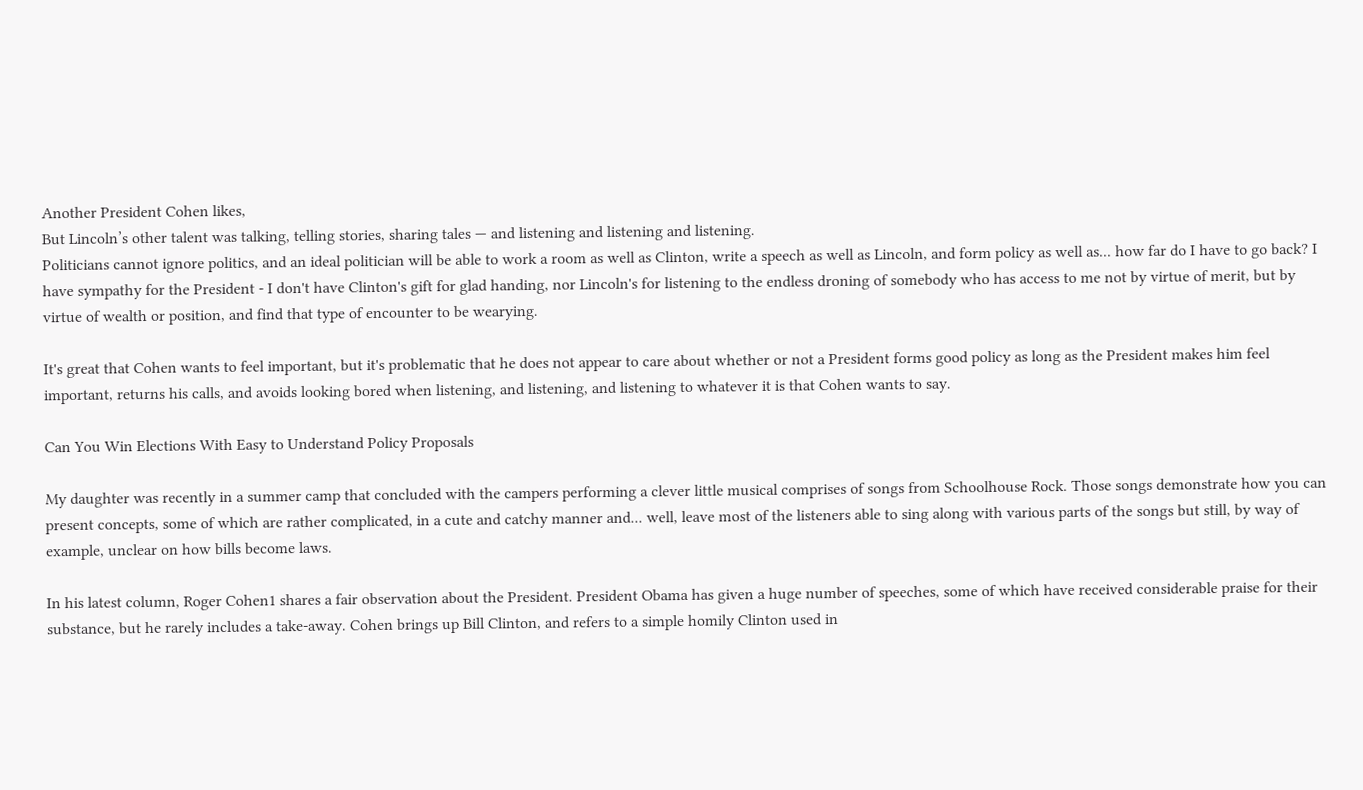Another President Cohen likes,
But Lincoln’s other talent was talking, telling stories, sharing tales — and listening and listening and listening.
Politicians cannot ignore politics, and an ideal politician will be able to work a room as well as Clinton, write a speech as well as Lincoln, and form policy as well as... how far do I have to go back? I have sympathy for the President - I don't have Clinton's gift for glad handing, nor Lincoln's for listening to the endless droning of somebody who has access to me not by virtue of merit, but by virtue of wealth or position, and find that type of encounter to be wearying.

It's great that Cohen wants to feel important, but it's problematic that he does not appear to care about whether or not a President forms good policy as long as the President makes him feel important, returns his calls, and avoids looking bored when listening, and listening, and listening to whatever it is that Cohen wants to say.

Can You Win Elections With Easy to Understand Policy Proposals

My daughter was recently in a summer camp that concluded with the campers performing a clever little musical comprises of songs from Schoolhouse Rock. Those songs demonstrate how you can present concepts, some of which are rather complicated, in a cute and catchy manner and... well, leave most of the listeners able to sing along with various parts of the songs but still, by way of example, unclear on how bills become laws.

In his latest column, Roger Cohen1 shares a fair observation about the President. President Obama has given a huge number of speeches, some of which have received considerable praise for their substance, but he rarely includes a take-away. Cohen brings up Bill Clinton, and refers to a simple homily Clinton used in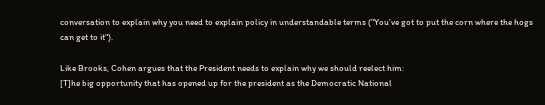conversation to explain why you need to explain policy in understandable terms ("You’ve got to put the corn where the hogs can get to it").

Like Brooks, Cohen argues that the President needs to explain why we should reelect him:
[T]he big opportunity that has opened up for the president as the Democratic National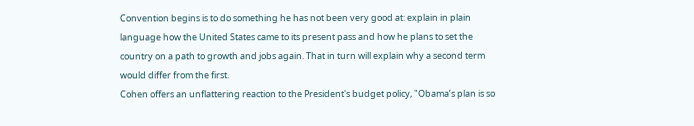Convention begins is to do something he has not been very good at: explain in plain language how the United States came to its present pass and how he plans to set the country on a path to growth and jobs again. That in turn will explain why a second term would differ from the first.
Cohen offers an unflattering reaction to the President's budget policy, "Obama’s plan is so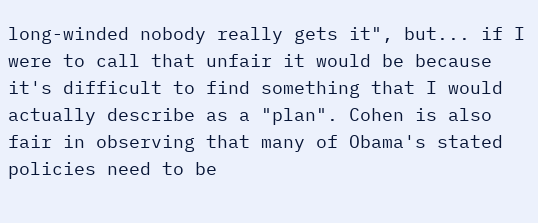long-winded nobody really gets it", but... if I were to call that unfair it would be because it's difficult to find something that I would actually describe as a "plan". Cohen is also fair in observing that many of Obama's stated policies need to be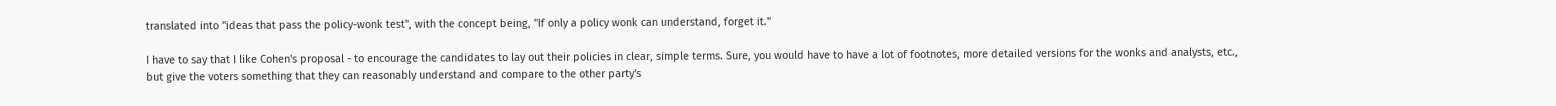translated into "ideas that pass the policy-wonk test", with the concept being, "If only a policy wonk can understand, forget it."

I have to say that I like Cohen's proposal - to encourage the candidates to lay out their policies in clear, simple terms. Sure, you would have to have a lot of footnotes, more detailed versions for the wonks and analysts, etc., but give the voters something that they can reasonably understand and compare to the other party's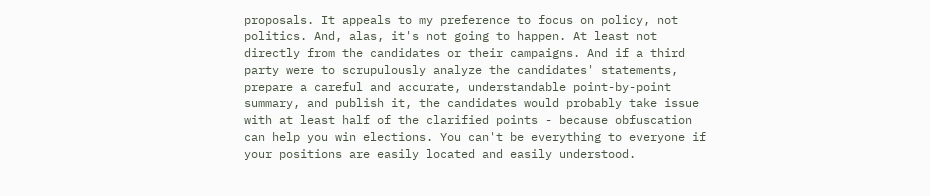proposals. It appeals to my preference to focus on policy, not politics. And, alas, it's not going to happen. At least not directly from the candidates or their campaigns. And if a third party were to scrupulously analyze the candidates' statements, prepare a careful and accurate, understandable point-by-point summary, and publish it, the candidates would probably take issue with at least half of the clarified points - because obfuscation can help you win elections. You can't be everything to everyone if your positions are easily located and easily understood.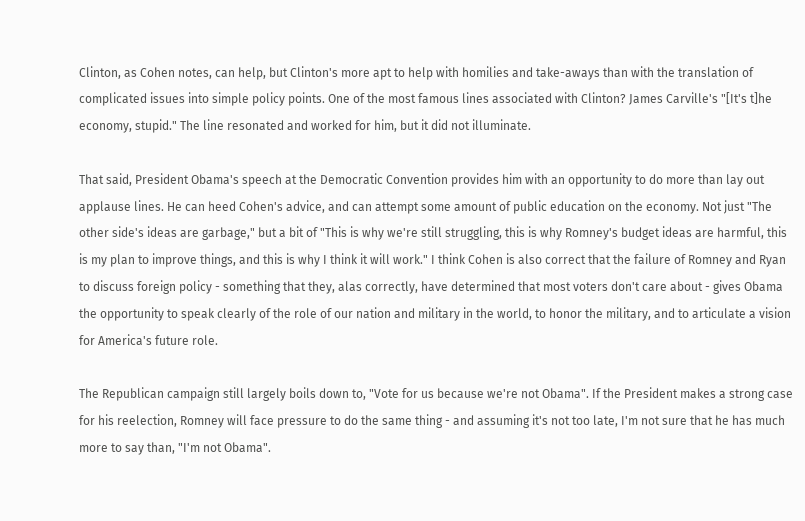Clinton, as Cohen notes, can help, but Clinton's more apt to help with homilies and take-aways than with the translation of complicated issues into simple policy points. One of the most famous lines associated with Clinton? James Carville's "[It's t]he economy, stupid." The line resonated and worked for him, but it did not illuminate.

That said, President Obama's speech at the Democratic Convention provides him with an opportunity to do more than lay out applause lines. He can heed Cohen's advice, and can attempt some amount of public education on the economy. Not just "The other side's ideas are garbage," but a bit of "This is why we're still struggling, this is why Romney's budget ideas are harmful, this is my plan to improve things, and this is why I think it will work." I think Cohen is also correct that the failure of Romney and Ryan to discuss foreign policy - something that they, alas correctly, have determined that most voters don't care about - gives Obama the opportunity to speak clearly of the role of our nation and military in the world, to honor the military, and to articulate a vision for America's future role.

The Republican campaign still largely boils down to, "Vote for us because we're not Obama". If the President makes a strong case for his reelection, Romney will face pressure to do the same thing - and assuming it's not too late, I'm not sure that he has much more to say than, "I'm not Obama".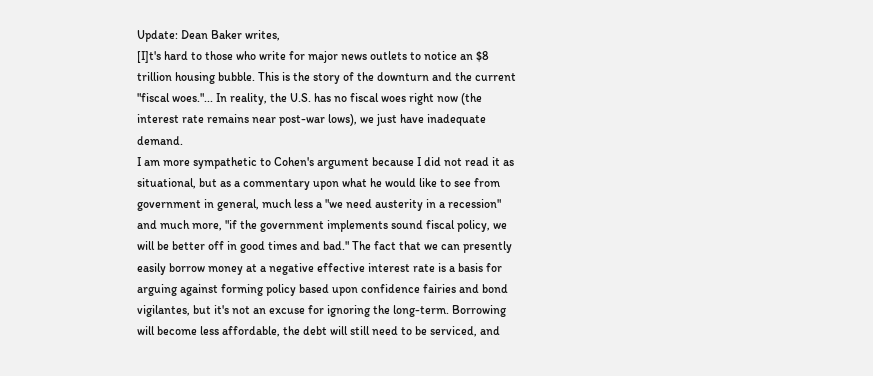Update: Dean Baker writes,
[I]t's hard to those who write for major news outlets to notice an $8 trillion housing bubble. This is the story of the downturn and the current "fiscal woes."... In reality, the U.S. has no fiscal woes right now (the interest rate remains near post-war lows), we just have inadequate demand.
I am more sympathetic to Cohen's argument because I did not read it as situational, but as a commentary upon what he would like to see from government in general, much less a "we need austerity in a recession" and much more, "if the government implements sound fiscal policy, we will be better off in good times and bad." The fact that we can presently easily borrow money at a negative effective interest rate is a basis for arguing against forming policy based upon confidence fairies and bond vigilantes, but it's not an excuse for ignoring the long-term. Borrowing will become less affordable, the debt will still need to be serviced, and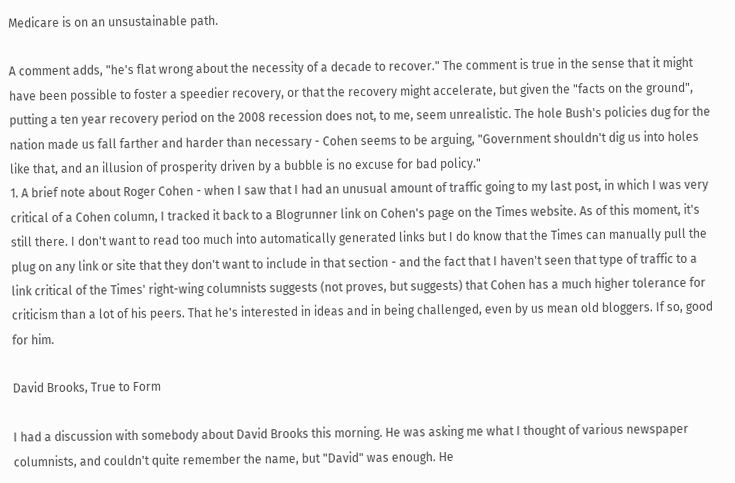Medicare is on an unsustainable path.

A comment adds, "he's flat wrong about the necessity of a decade to recover." The comment is true in the sense that it might have been possible to foster a speedier recovery, or that the recovery might accelerate, but given the "facts on the ground", putting a ten year recovery period on the 2008 recession does not, to me, seem unrealistic. The hole Bush's policies dug for the nation made us fall farther and harder than necessary - Cohen seems to be arguing, "Government shouldn't dig us into holes like that, and an illusion of prosperity driven by a bubble is no excuse for bad policy."
1. A brief note about Roger Cohen - when I saw that I had an unusual amount of traffic going to my last post, in which I was very critical of a Cohen column, I tracked it back to a Blogrunner link on Cohen's page on the Times website. As of this moment, it's still there. I don't want to read too much into automatically generated links but I do know that the Times can manually pull the plug on any link or site that they don't want to include in that section - and the fact that I haven't seen that type of traffic to a link critical of the Times' right-wing columnists suggests (not proves, but suggests) that Cohen has a much higher tolerance for criticism than a lot of his peers. That he's interested in ideas and in being challenged, even by us mean old bloggers. If so, good for him.

David Brooks, True to Form

I had a discussion with somebody about David Brooks this morning. He was asking me what I thought of various newspaper columnists, and couldn't quite remember the name, but "David" was enough. He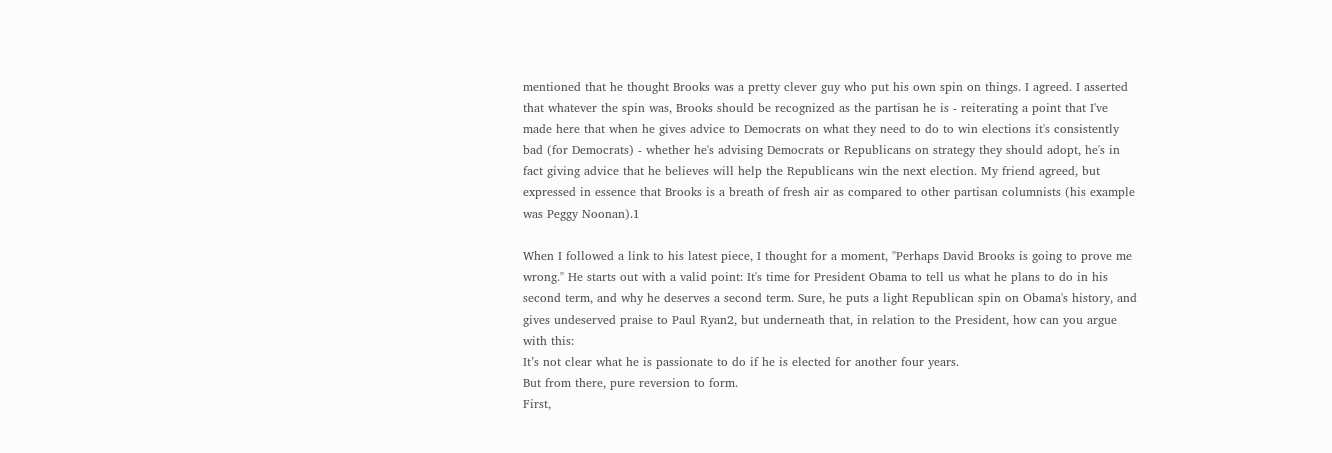mentioned that he thought Brooks was a pretty clever guy who put his own spin on things. I agreed. I asserted that whatever the spin was, Brooks should be recognized as the partisan he is - reiterating a point that I've made here that when he gives advice to Democrats on what they need to do to win elections it's consistently bad (for Democrats) - whether he's advising Democrats or Republicans on strategy they should adopt, he's in fact giving advice that he believes will help the Republicans win the next election. My friend agreed, but expressed in essence that Brooks is a breath of fresh air as compared to other partisan columnists (his example was Peggy Noonan).1

When I followed a link to his latest piece, I thought for a moment, "Perhaps David Brooks is going to prove me wrong." He starts out with a valid point: It's time for President Obama to tell us what he plans to do in his second term, and why he deserves a second term. Sure, he puts a light Republican spin on Obama's history, and gives undeserved praise to Paul Ryan2, but underneath that, in relation to the President, how can you argue with this:
It’s not clear what he is passionate to do if he is elected for another four years.
But from there, pure reversion to form.
First,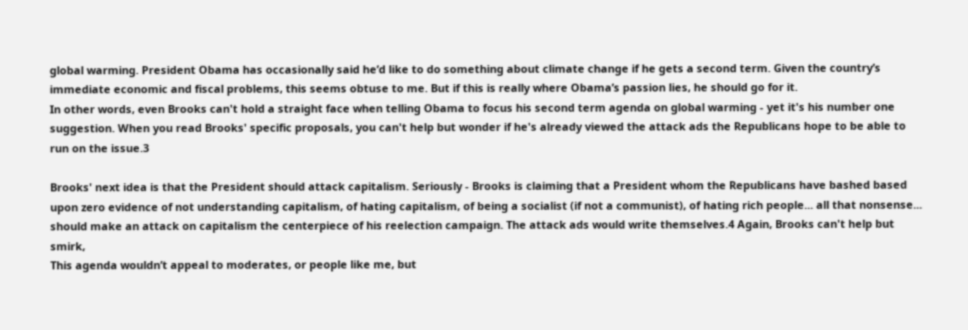global warming. President Obama has occasionally said he’d like to do something about climate change if he gets a second term. Given the country’s immediate economic and fiscal problems, this seems obtuse to me. But if this is really where Obama’s passion lies, he should go for it.
In other words, even Brooks can't hold a straight face when telling Obama to focus his second term agenda on global warming - yet it's his number one suggestion. When you read Brooks' specific proposals, you can't help but wonder if he's already viewed the attack ads the Republicans hope to be able to run on the issue.3

Brooks' next idea is that the President should attack capitalism. Seriously - Brooks is claiming that a President whom the Republicans have bashed based upon zero evidence of not understanding capitalism, of hating capitalism, of being a socialist (if not a communist), of hating rich people... all that nonsense... should make an attack on capitalism the centerpiece of his reelection campaign. The attack ads would write themselves.4 Again, Brooks can't help but smirk,
This agenda wouldn’t appeal to moderates, or people like me, but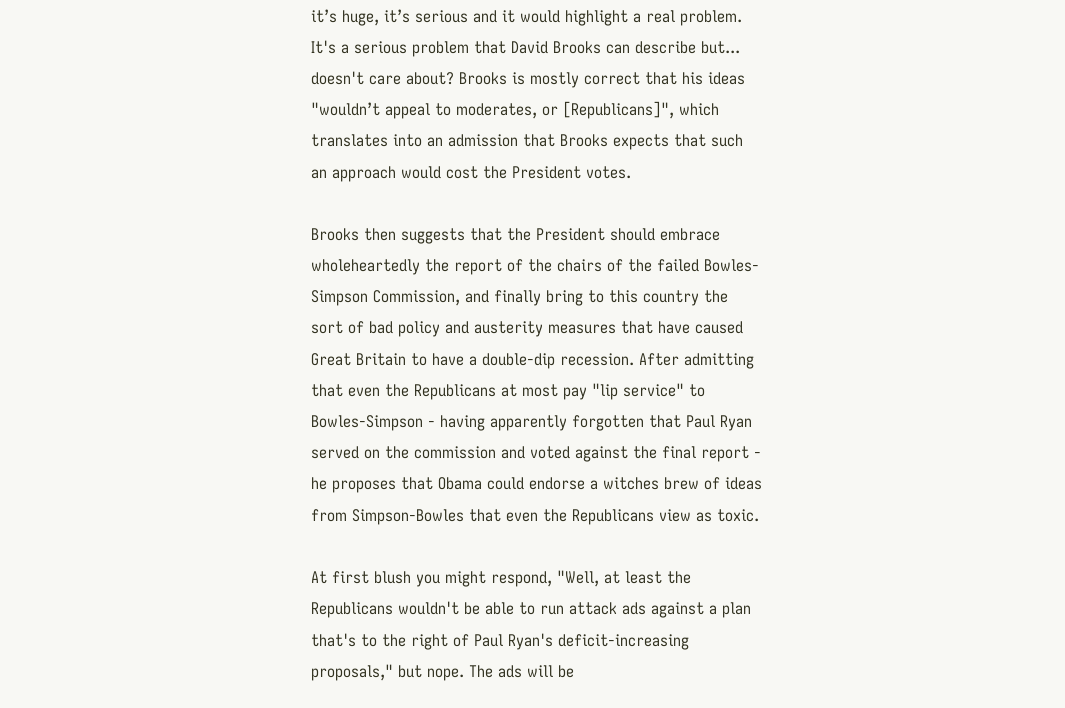it’s huge, it’s serious and it would highlight a real problem.
It's a serious problem that David Brooks can describe but... doesn't care about? Brooks is mostly correct that his ideas "wouldn’t appeal to moderates, or [Republicans]", which translates into an admission that Brooks expects that such an approach would cost the President votes.

Brooks then suggests that the President should embrace wholeheartedly the report of the chairs of the failed Bowles-Simpson Commission, and finally bring to this country the sort of bad policy and austerity measures that have caused Great Britain to have a double-dip recession. After admitting that even the Republicans at most pay "lip service" to Bowles-Simpson - having apparently forgotten that Paul Ryan served on the commission and voted against the final report - he proposes that Obama could endorse a witches brew of ideas from Simpson-Bowles that even the Republicans view as toxic.

At first blush you might respond, "Well, at least the Republicans wouldn't be able to run attack ads against a plan that's to the right of Paul Ryan's deficit-increasing proposals," but nope. The ads will be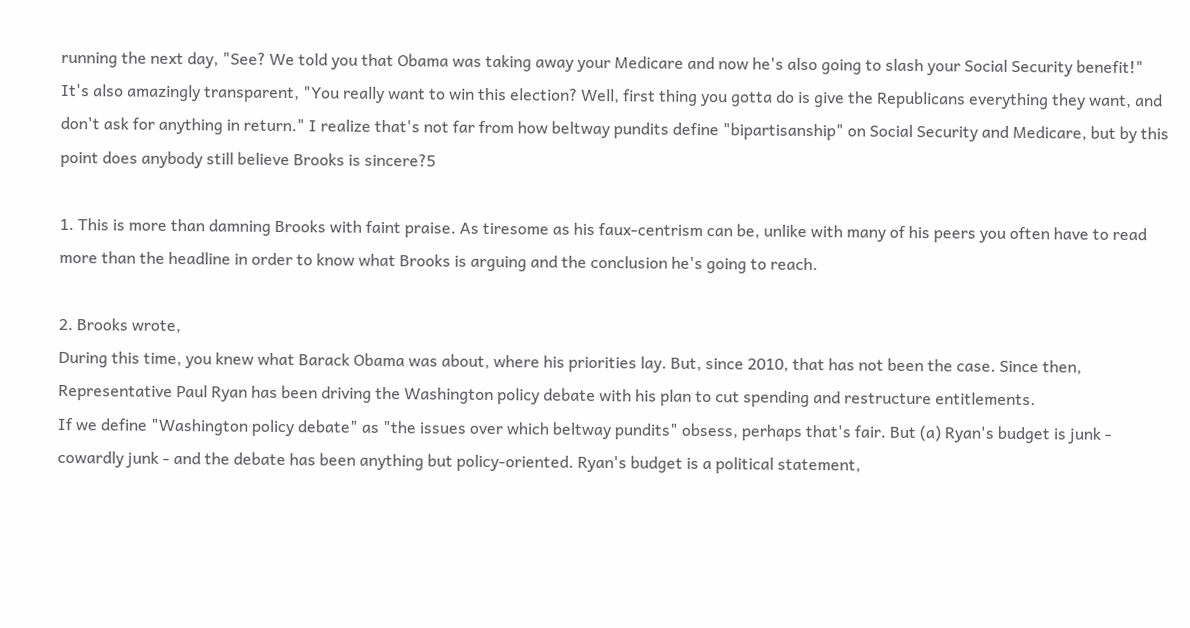running the next day, "See? We told you that Obama was taking away your Medicare and now he's also going to slash your Social Security benefit!" It's also amazingly transparent, "You really want to win this election? Well, first thing you gotta do is give the Republicans everything they want, and don't ask for anything in return." I realize that's not far from how beltway pundits define "bipartisanship" on Social Security and Medicare, but by this point does anybody still believe Brooks is sincere?5

1. This is more than damning Brooks with faint praise. As tiresome as his faux-centrism can be, unlike with many of his peers you often have to read more than the headline in order to know what Brooks is arguing and the conclusion he's going to reach.

2. Brooks wrote,
During this time, you knew what Barack Obama was about, where his priorities lay. But, since 2010, that has not been the case. Since then, Representative Paul Ryan has been driving the Washington policy debate with his plan to cut spending and restructure entitlements.
If we define "Washington policy debate" as "the issues over which beltway pundits" obsess, perhaps that's fair. But (a) Ryan's budget is junk - cowardly junk - and the debate has been anything but policy-oriented. Ryan's budget is a political statement,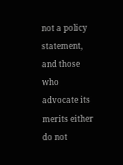not a policy statement, and those who advocate its merits either do not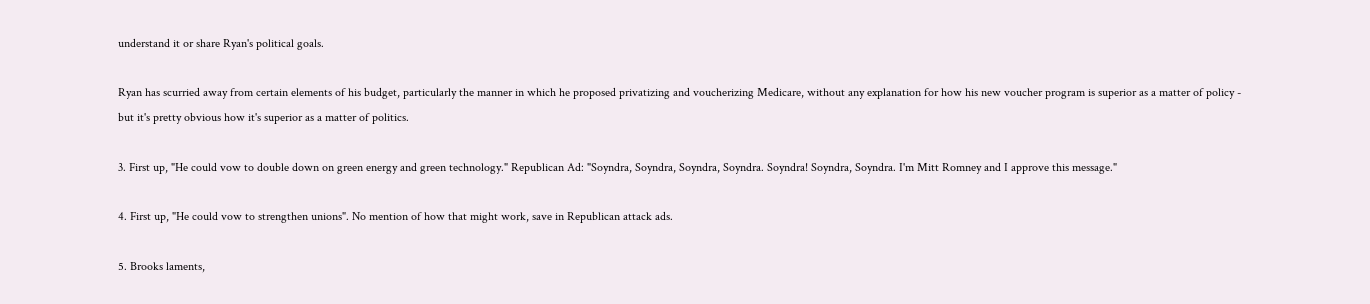understand it or share Ryan's political goals.

Ryan has scurried away from certain elements of his budget, particularly the manner in which he proposed privatizing and voucherizing Medicare, without any explanation for how his new voucher program is superior as a matter of policy - but it's pretty obvious how it's superior as a matter of politics.

3. First up, "He could vow to double down on green energy and green technology." Republican Ad: "Soyndra, Soyndra, Soyndra, Soyndra. Soyndra! Soyndra, Soyndra. I'm Mitt Romney and I approve this message."

4. First up, "He could vow to strengthen unions". No mention of how that might work, save in Republican attack ads.

5. Brooks laments,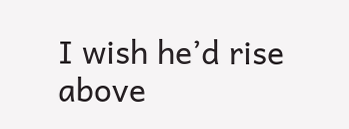I wish he’d rise above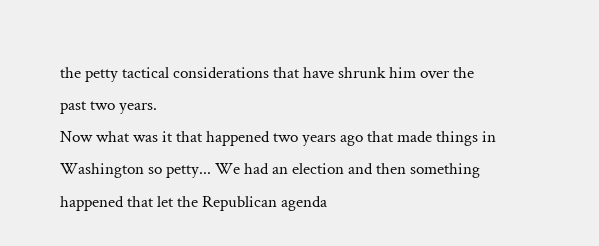the petty tactical considerations that have shrunk him over the past two years.
Now what was it that happened two years ago that made things in Washington so petty... We had an election and then something happened that let the Republican agenda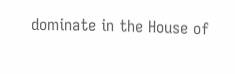dominate in the House of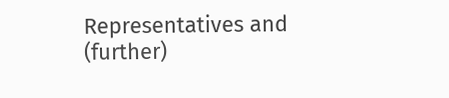Representatives and (further)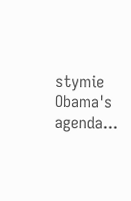stymie Obama's agenda...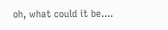oh, what could it be....